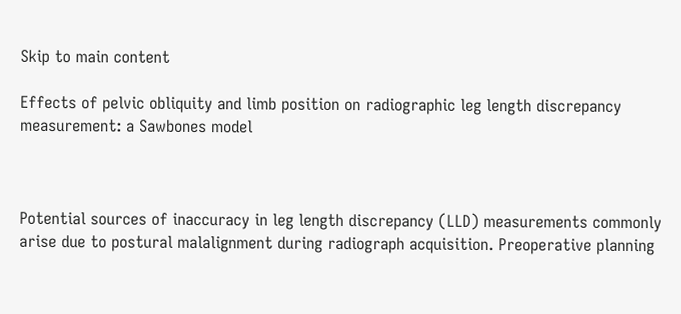Skip to main content

Effects of pelvic obliquity and limb position on radiographic leg length discrepancy measurement: a Sawbones model



Potential sources of inaccuracy in leg length discrepancy (LLD) measurements commonly arise due to postural malalignment during radiograph acquisition. Preoperative planning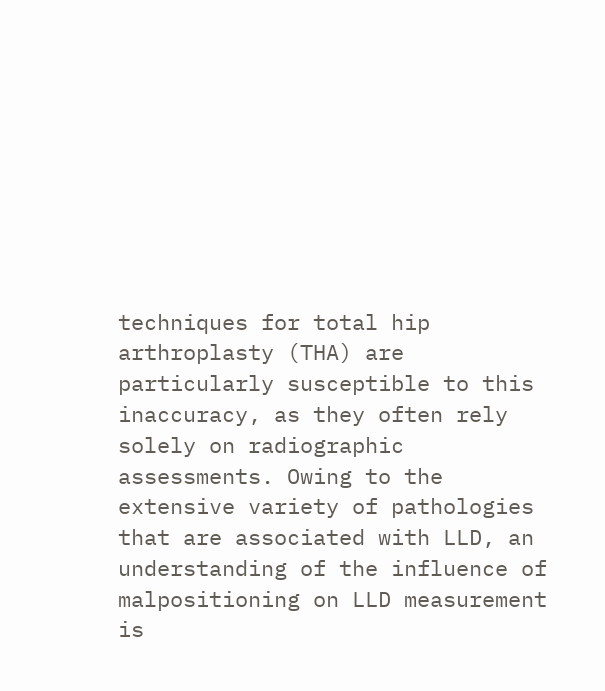techniques for total hip arthroplasty (THA) are particularly susceptible to this inaccuracy, as they often rely solely on radiographic assessments. Owing to the extensive variety of pathologies that are associated with LLD, an understanding of the influence of malpositioning on LLD measurement is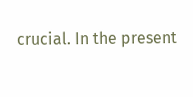crucial. In the present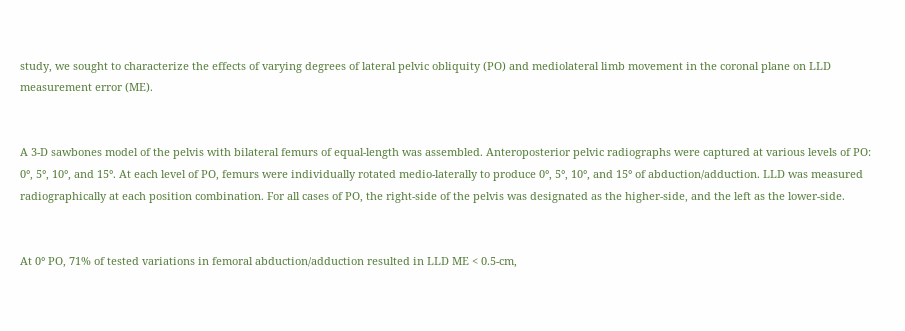study, we sought to characterize the effects of varying degrees of lateral pelvic obliquity (PO) and mediolateral limb movement in the coronal plane on LLD measurement error (ME).


A 3-D sawbones model of the pelvis with bilateral femurs of equal-length was assembled. Anteroposterior pelvic radiographs were captured at various levels of PO: 0°, 5°, 10°, and 15°. At each level of PO, femurs were individually rotated medio-laterally to produce 0°, 5°, 10°, and 15° of abduction/adduction. LLD was measured radiographically at each position combination. For all cases of PO, the right-side of the pelvis was designated as the higher-side, and the left as the lower-side.


At 0° PO, 71% of tested variations in femoral abduction/adduction resulted in LLD ME < 0.5-cm,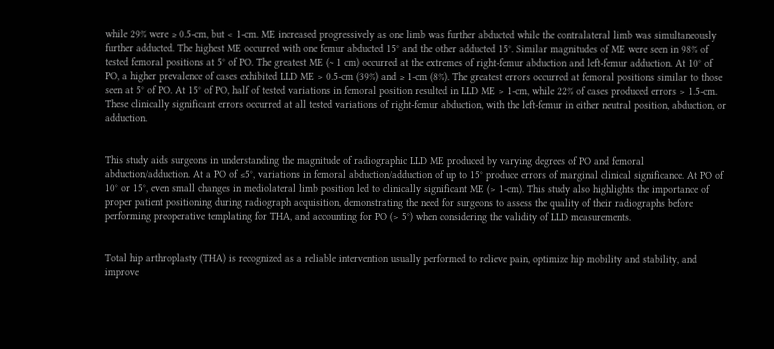while 29% were ≥ 0.5-cm, but < 1-cm. ME increased progressively as one limb was further abducted while the contralateral limb was simultaneously further adducted. The highest ME occurred with one femur abducted 15° and the other adducted 15°. Similar magnitudes of ME were seen in 98% of tested femoral positions at 5° of PO. The greatest ME (~ 1 cm) occurred at the extremes of right-femur abduction and left-femur adduction. At 10° of PO, a higher prevalence of cases exhibited LLD ME > 0.5-cm (39%) and ≥ 1-cm (8%). The greatest errors occurred at femoral positions similar to those seen at 5° of PO. At 15° of PO, half of tested variations in femoral position resulted in LLD ME > 1-cm, while 22% of cases produced errors > 1.5-cm. These clinically significant errors occurred at all tested variations of right-femur abduction, with the left-femur in either neutral position, abduction, or adduction.


This study aids surgeons in understanding the magnitude of radiographic LLD ME produced by varying degrees of PO and femoral abduction/adduction. At a PO of ≤5°, variations in femoral abduction/adduction of up to 15° produce errors of marginal clinical significance. At PO of 10° or 15°, even small changes in mediolateral limb position led to clinically significant ME (> 1-cm). This study also highlights the importance of proper patient positioning during radiograph acquisition, demonstrating the need for surgeons to assess the quality of their radiographs before performing preoperative templating for THA, and accounting for PO (> 5°) when considering the validity of LLD measurements.


Total hip arthroplasty (THA) is recognized as a reliable intervention usually performed to relieve pain, optimize hip mobility and stability, and improve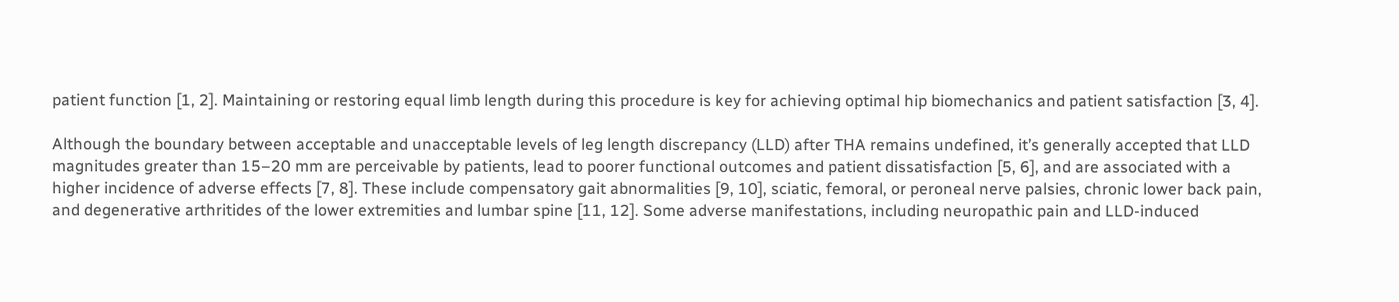patient function [1, 2]. Maintaining or restoring equal limb length during this procedure is key for achieving optimal hip biomechanics and patient satisfaction [3, 4].

Although the boundary between acceptable and unacceptable levels of leg length discrepancy (LLD) after THA remains undefined, it’s generally accepted that LLD magnitudes greater than 15–20 mm are perceivable by patients, lead to poorer functional outcomes and patient dissatisfaction [5, 6], and are associated with a higher incidence of adverse effects [7, 8]. These include compensatory gait abnormalities [9, 10], sciatic, femoral, or peroneal nerve palsies, chronic lower back pain, and degenerative arthritides of the lower extremities and lumbar spine [11, 12]. Some adverse manifestations, including neuropathic pain and LLD-induced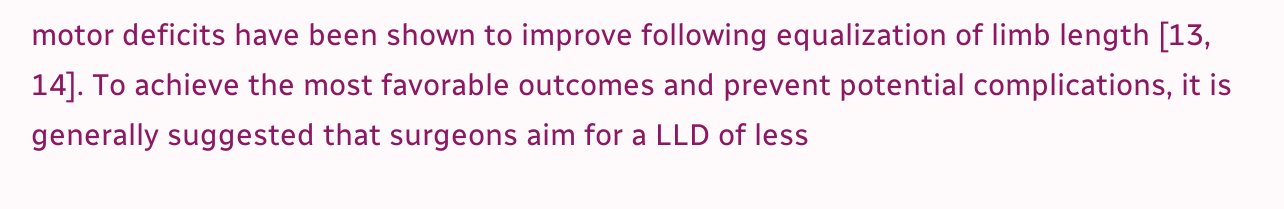motor deficits have been shown to improve following equalization of limb length [13, 14]. To achieve the most favorable outcomes and prevent potential complications, it is generally suggested that surgeons aim for a LLD of less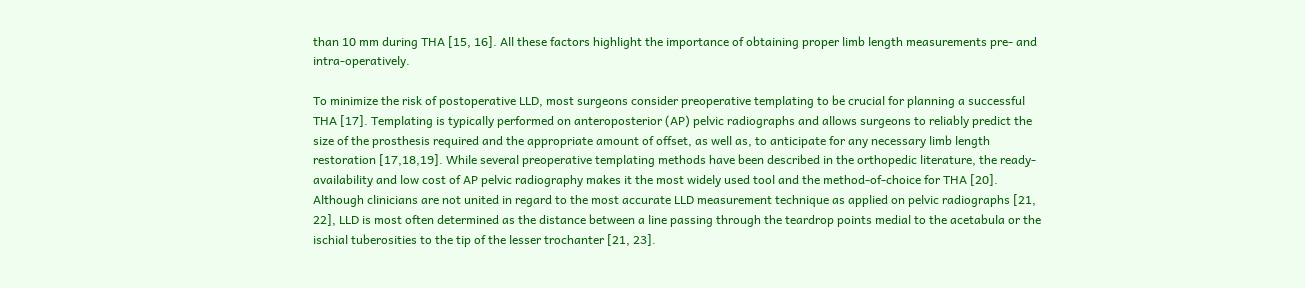than 10 mm during THA [15, 16]. All these factors highlight the importance of obtaining proper limb length measurements pre- and intra-operatively.

To minimize the risk of postoperative LLD, most surgeons consider preoperative templating to be crucial for planning a successful THA [17]. Templating is typically performed on anteroposterior (AP) pelvic radiographs and allows surgeons to reliably predict the size of the prosthesis required and the appropriate amount of offset, as well as, to anticipate for any necessary limb length restoration [17,18,19]. While several preoperative templating methods have been described in the orthopedic literature, the ready-availability and low cost of AP pelvic radiography makes it the most widely used tool and the method-of-choice for THA [20]. Although clinicians are not united in regard to the most accurate LLD measurement technique as applied on pelvic radiographs [21, 22], LLD is most often determined as the distance between a line passing through the teardrop points medial to the acetabula or the ischial tuberosities to the tip of the lesser trochanter [21, 23].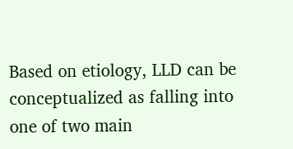Based on etiology, LLD can be conceptualized as falling into one of two main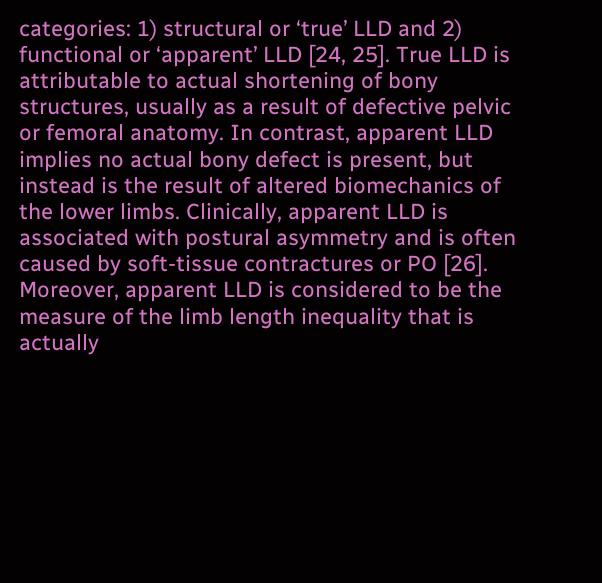categories: 1) structural or ‘true’ LLD and 2) functional or ‘apparent’ LLD [24, 25]. True LLD is attributable to actual shortening of bony structures, usually as a result of defective pelvic or femoral anatomy. In contrast, apparent LLD implies no actual bony defect is present, but instead is the result of altered biomechanics of the lower limbs. Clinically, apparent LLD is associated with postural asymmetry and is often caused by soft-tissue contractures or PO [26]. Moreover, apparent LLD is considered to be the measure of the limb length inequality that is actually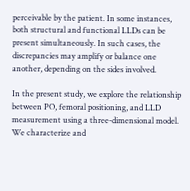perceivable by the patient. In some instances, both structural and functional LLDs can be present simultaneously. In such cases, the discrepancies may amplify or balance one another, depending on the sides involved.

In the present study, we explore the relationship between PO, femoral positioning, and LLD measurement using a three-dimensional model. We characterize and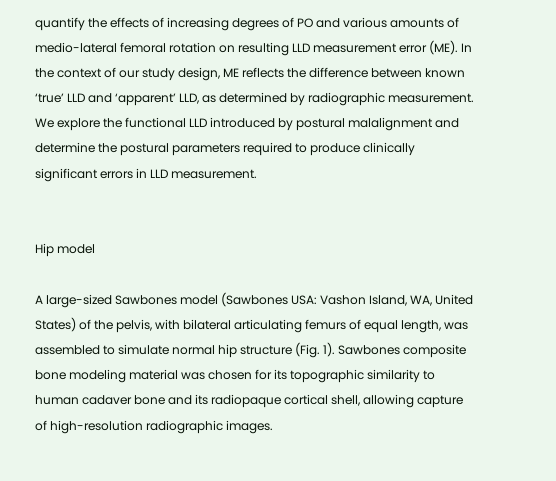quantify the effects of increasing degrees of PO and various amounts of medio-lateral femoral rotation on resulting LLD measurement error (ME). In the context of our study design, ME reflects the difference between known ‘true’ LLD and ‘apparent’ LLD, as determined by radiographic measurement. We explore the functional LLD introduced by postural malalignment and determine the postural parameters required to produce clinically significant errors in LLD measurement.


Hip model

A large-sized Sawbones model (Sawbones USA: Vashon Island, WA, United States) of the pelvis, with bilateral articulating femurs of equal length, was assembled to simulate normal hip structure (Fig. 1). Sawbones composite bone modeling material was chosen for its topographic similarity to human cadaver bone and its radiopaque cortical shell, allowing capture of high-resolution radiographic images.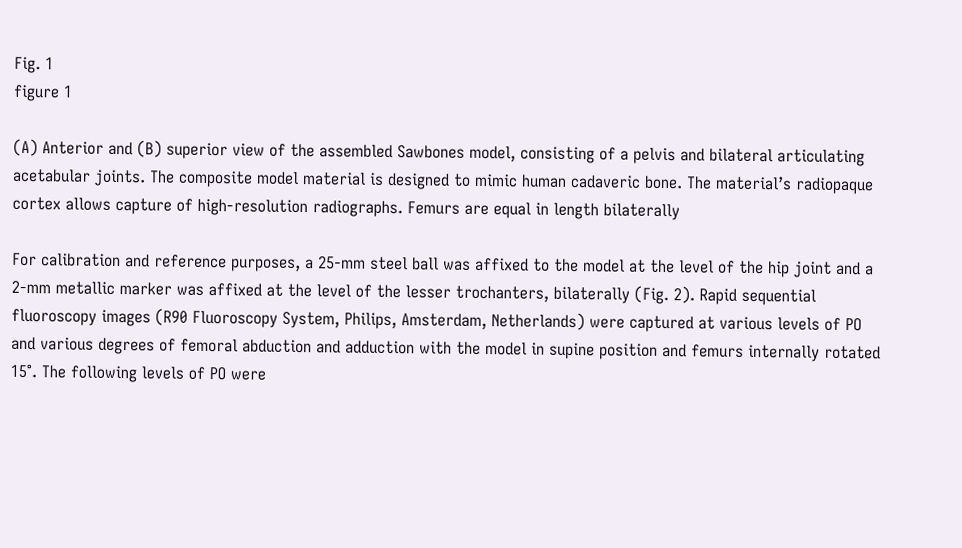Fig. 1
figure 1

(A) Anterior and (B) superior view of the assembled Sawbones model, consisting of a pelvis and bilateral articulating acetabular joints. The composite model material is designed to mimic human cadaveric bone. The material’s radiopaque cortex allows capture of high-resolution radiographs. Femurs are equal in length bilaterally

For calibration and reference purposes, a 25-mm steel ball was affixed to the model at the level of the hip joint and a 2-mm metallic marker was affixed at the level of the lesser trochanters, bilaterally (Fig. 2). Rapid sequential fluoroscopy images (R90 Fluoroscopy System, Philips, Amsterdam, Netherlands) were captured at various levels of PO and various degrees of femoral abduction and adduction with the model in supine position and femurs internally rotated 15°. The following levels of PO were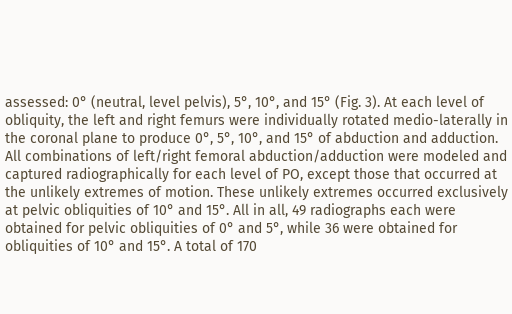assessed: 0° (neutral, level pelvis), 5°, 10°, and 15° (Fig. 3). At each level of obliquity, the left and right femurs were individually rotated medio-laterally in the coronal plane to produce 0°, 5°, 10°, and 15° of abduction and adduction. All combinations of left/right femoral abduction/adduction were modeled and captured radiographically for each level of PO, except those that occurred at the unlikely extremes of motion. These unlikely extremes occurred exclusively at pelvic obliquities of 10° and 15°. All in all, 49 radiographs each were obtained for pelvic obliquities of 0° and 5°, while 36 were obtained for obliquities of 10° and 15°. A total of 170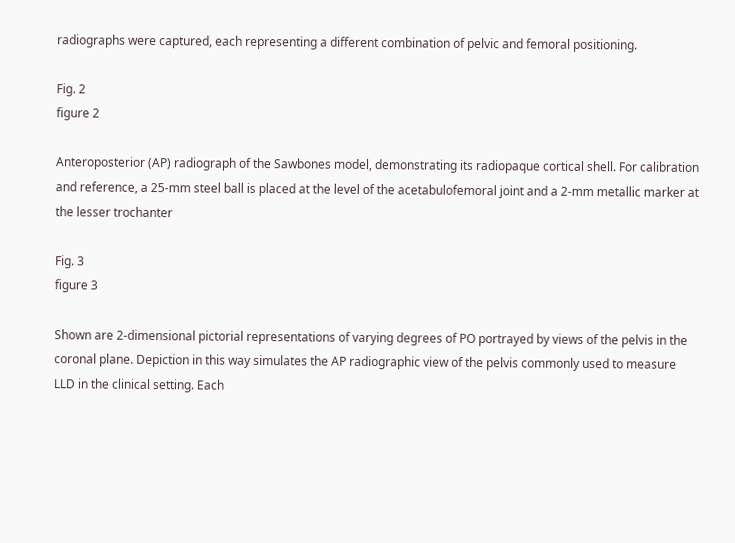radiographs were captured, each representing a different combination of pelvic and femoral positioning.

Fig. 2
figure 2

Anteroposterior (AP) radiograph of the Sawbones model, demonstrating its radiopaque cortical shell. For calibration and reference, a 25-mm steel ball is placed at the level of the acetabulofemoral joint and a 2-mm metallic marker at the lesser trochanter

Fig. 3
figure 3

Shown are 2-dimensional pictorial representations of varying degrees of PO portrayed by views of the pelvis in the coronal plane. Depiction in this way simulates the AP radiographic view of the pelvis commonly used to measure LLD in the clinical setting. Each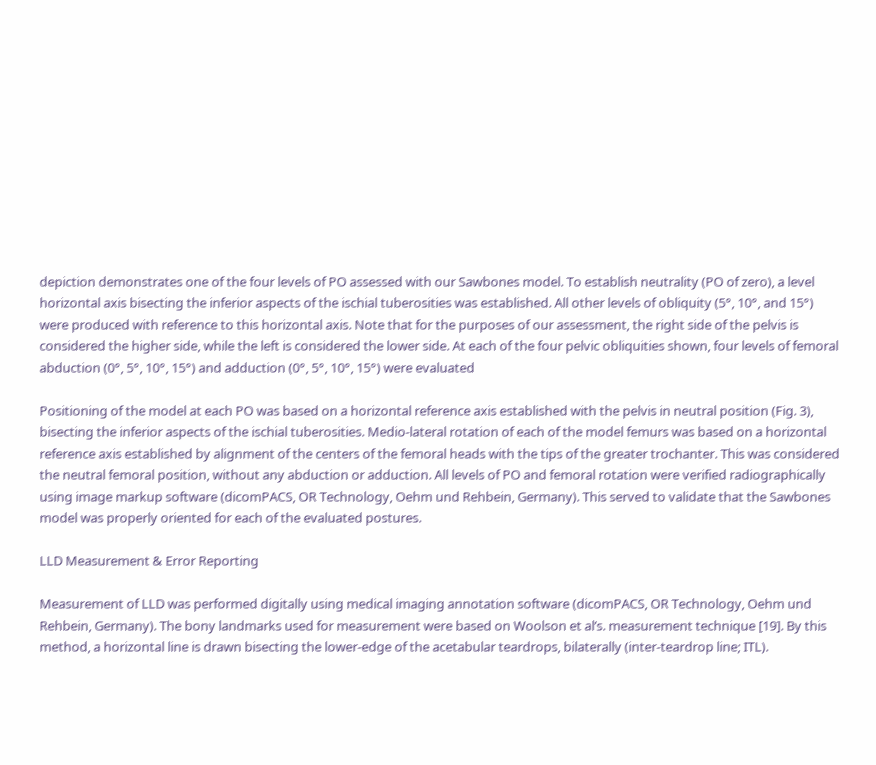depiction demonstrates one of the four levels of PO assessed with our Sawbones model. To establish neutrality (PO of zero), a level horizontal axis bisecting the inferior aspects of the ischial tuberosities was established. All other levels of obliquity (5°, 10°, and 15°) were produced with reference to this horizontal axis. Note that for the purposes of our assessment, the right side of the pelvis is considered the higher side, while the left is considered the lower side. At each of the four pelvic obliquities shown, four levels of femoral abduction (0°, 5°, 10°, 15°) and adduction (0°, 5°, 10°, 15°) were evaluated

Positioning of the model at each PO was based on a horizontal reference axis established with the pelvis in neutral position (Fig. 3), bisecting the inferior aspects of the ischial tuberosities. Medio-lateral rotation of each of the model femurs was based on a horizontal reference axis established by alignment of the centers of the femoral heads with the tips of the greater trochanter. This was considered the neutral femoral position, without any abduction or adduction. All levels of PO and femoral rotation were verified radiographically using image markup software (dicomPACS, OR Technology, Oehm und Rehbein, Germany). This served to validate that the Sawbones model was properly oriented for each of the evaluated postures.

LLD Measurement & Error Reporting

Measurement of LLD was performed digitally using medical imaging annotation software (dicomPACS, OR Technology, Oehm und Rehbein, Germany). The bony landmarks used for measurement were based on Woolson et al’s. measurement technique [19]. By this method, a horizontal line is drawn bisecting the lower-edge of the acetabular teardrops, bilaterally (inter-teardrop line; ITL).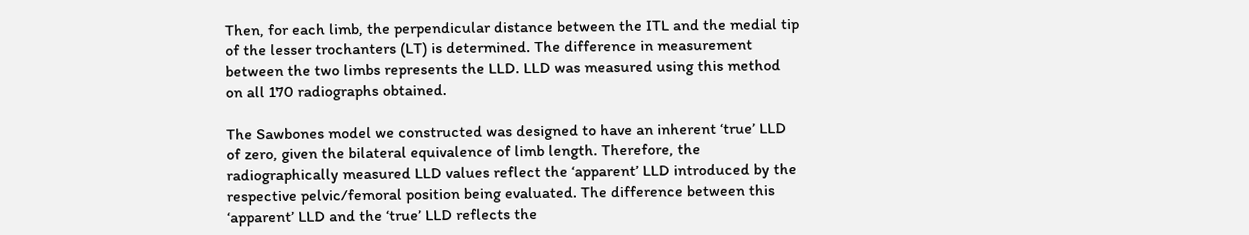Then, for each limb, the perpendicular distance between the ITL and the medial tip of the lesser trochanters (LT) is determined. The difference in measurement between the two limbs represents the LLD. LLD was measured using this method on all 170 radiographs obtained.

The Sawbones model we constructed was designed to have an inherent ‘true’ LLD of zero, given the bilateral equivalence of limb length. Therefore, the radiographically measured LLD values reflect the ‘apparent’ LLD introduced by the respective pelvic/femoral position being evaluated. The difference between this ‘apparent’ LLD and the ‘true’ LLD reflects the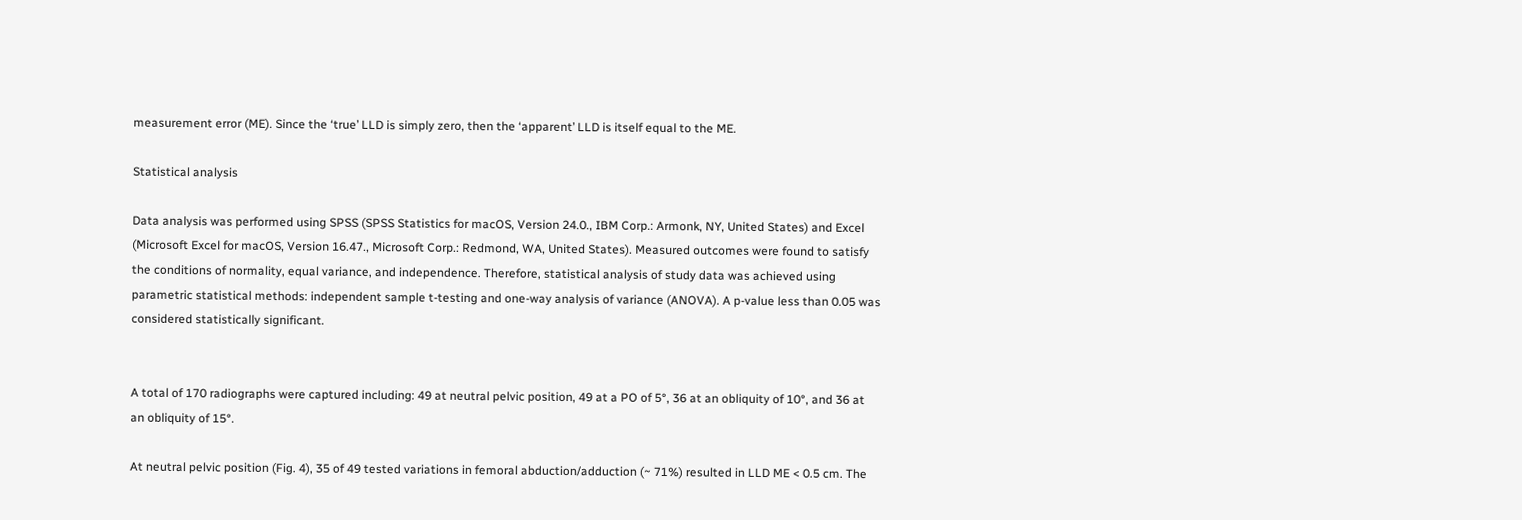measurement error (ME). Since the ‘true’ LLD is simply zero, then the ‘apparent’ LLD is itself equal to the ME.

Statistical analysis

Data analysis was performed using SPSS (SPSS Statistics for macOS, Version 24.0., IBM Corp.: Armonk, NY, United States) and Excel (Microsoft Excel for macOS, Version 16.47., Microsoft Corp.: Redmond, WA, United States). Measured outcomes were found to satisfy the conditions of normality, equal variance, and independence. Therefore, statistical analysis of study data was achieved using parametric statistical methods: independent sample t-testing and one-way analysis of variance (ANOVA). A p-value less than 0.05 was considered statistically significant.


A total of 170 radiographs were captured including: 49 at neutral pelvic position, 49 at a PO of 5°, 36 at an obliquity of 10°, and 36 at an obliquity of 15°.

At neutral pelvic position (Fig. 4), 35 of 49 tested variations in femoral abduction/adduction (~ 71%) resulted in LLD ME < 0.5 cm. The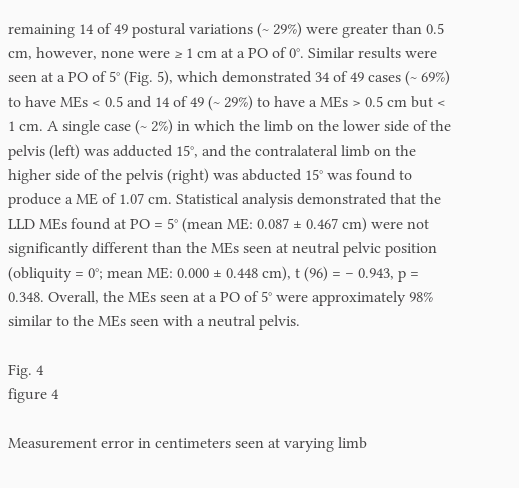remaining 14 of 49 postural variations (~ 29%) were greater than 0.5 cm, however, none were ≥ 1 cm at a PO of 0°. Similar results were seen at a PO of 5° (Fig. 5), which demonstrated 34 of 49 cases (~ 69%) to have MEs < 0.5 and 14 of 49 (~ 29%) to have a MEs > 0.5 cm but < 1 cm. A single case (~ 2%) in which the limb on the lower side of the pelvis (left) was adducted 15°, and the contralateral limb on the higher side of the pelvis (right) was abducted 15° was found to produce a ME of 1.07 cm. Statistical analysis demonstrated that the LLD MEs found at PO = 5° (mean ME: 0.087 ± 0.467 cm) were not significantly different than the MEs seen at neutral pelvic position (obliquity = 0°; mean ME: 0.000 ± 0.448 cm), t (96) = − 0.943, p = 0.348. Overall, the MEs seen at a PO of 5° were approximately 98% similar to the MEs seen with a neutral pelvis.

Fig. 4
figure 4

Measurement error in centimeters seen at varying limb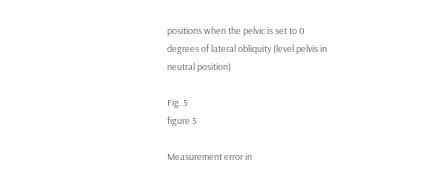positions when the pelvic is set to 0 degrees of lateral obliquity (level pelvis in neutral position)

Fig. 5
figure 5

Measurement error in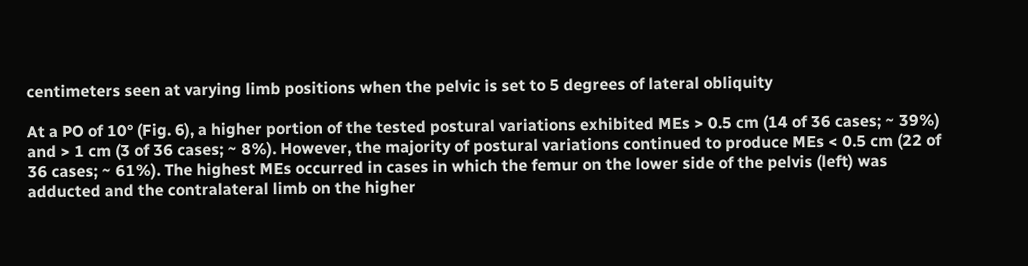centimeters seen at varying limb positions when the pelvic is set to 5 degrees of lateral obliquity

At a PO of 10° (Fig. 6), a higher portion of the tested postural variations exhibited MEs > 0.5 cm (14 of 36 cases; ~ 39%) and > 1 cm (3 of 36 cases; ~ 8%). However, the majority of postural variations continued to produce MEs < 0.5 cm (22 of 36 cases; ~ 61%). The highest MEs occurred in cases in which the femur on the lower side of the pelvis (left) was adducted and the contralateral limb on the higher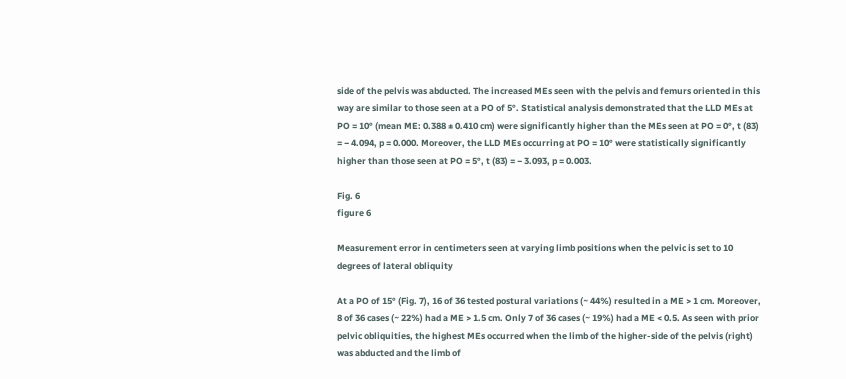side of the pelvis was abducted. The increased MEs seen with the pelvis and femurs oriented in this way are similar to those seen at a PO of 5°. Statistical analysis demonstrated that the LLD MEs at PO = 10° (mean ME: 0.388 ± 0.410 cm) were significantly higher than the MEs seen at PO = 0°, t (83) = − 4.094, p = 0.000. Moreover, the LLD MEs occurring at PO = 10° were statistically significantly higher than those seen at PO = 5°, t (83) = − 3.093, p = 0.003.

Fig. 6
figure 6

Measurement error in centimeters seen at varying limb positions when the pelvic is set to 10 degrees of lateral obliquity

At a PO of 15° (Fig. 7), 16 of 36 tested postural variations (~ 44%) resulted in a ME > 1 cm. Moreover, 8 of 36 cases (~ 22%) had a ME > 1.5 cm. Only 7 of 36 cases (~ 19%) had a ME < 0.5. As seen with prior pelvic obliquities, the highest MEs occurred when the limb of the higher-side of the pelvis (right) was abducted and the limb of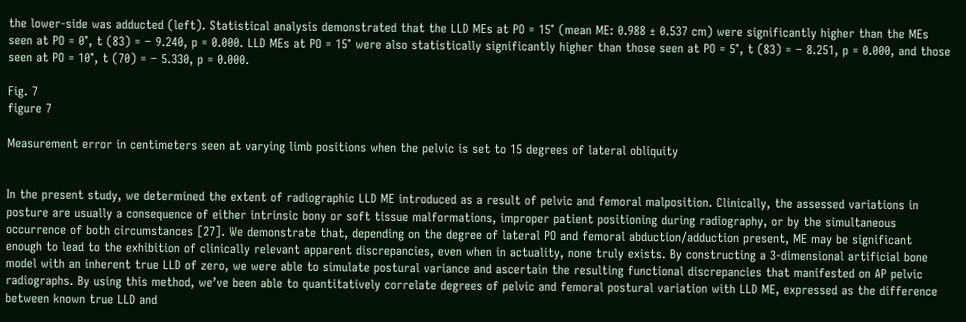the lower-side was adducted (left). Statistical analysis demonstrated that the LLD MEs at PO = 15° (mean ME: 0.988 ± 0.537 cm) were significantly higher than the MEs seen at PO = 0°, t (83) = − 9.240, p = 0.000. LLD MEs at PO = 15° were also statistically significantly higher than those seen at PO = 5°, t (83) = − 8.251, p = 0.000, and those seen at PO = 10°, t (70) = − 5.330, p = 0.000.

Fig. 7
figure 7

Measurement error in centimeters seen at varying limb positions when the pelvic is set to 15 degrees of lateral obliquity


In the present study, we determined the extent of radiographic LLD ME introduced as a result of pelvic and femoral malposition. Clinically, the assessed variations in posture are usually a consequence of either intrinsic bony or soft tissue malformations, improper patient positioning during radiography, or by the simultaneous occurrence of both circumstances [27]. We demonstrate that, depending on the degree of lateral PO and femoral abduction/adduction present, ME may be significant enough to lead to the exhibition of clinically relevant apparent discrepancies, even when in actuality, none truly exists. By constructing a 3-dimensional artificial bone model with an inherent true LLD of zero, we were able to simulate postural variance and ascertain the resulting functional discrepancies that manifested on AP pelvic radiographs. By using this method, we’ve been able to quantitatively correlate degrees of pelvic and femoral postural variation with LLD ME, expressed as the difference between known true LLD and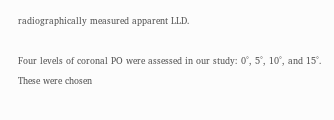radiographically measured apparent LLD.

Four levels of coronal PO were assessed in our study: 0°, 5°, 10°, and 15°. These were chosen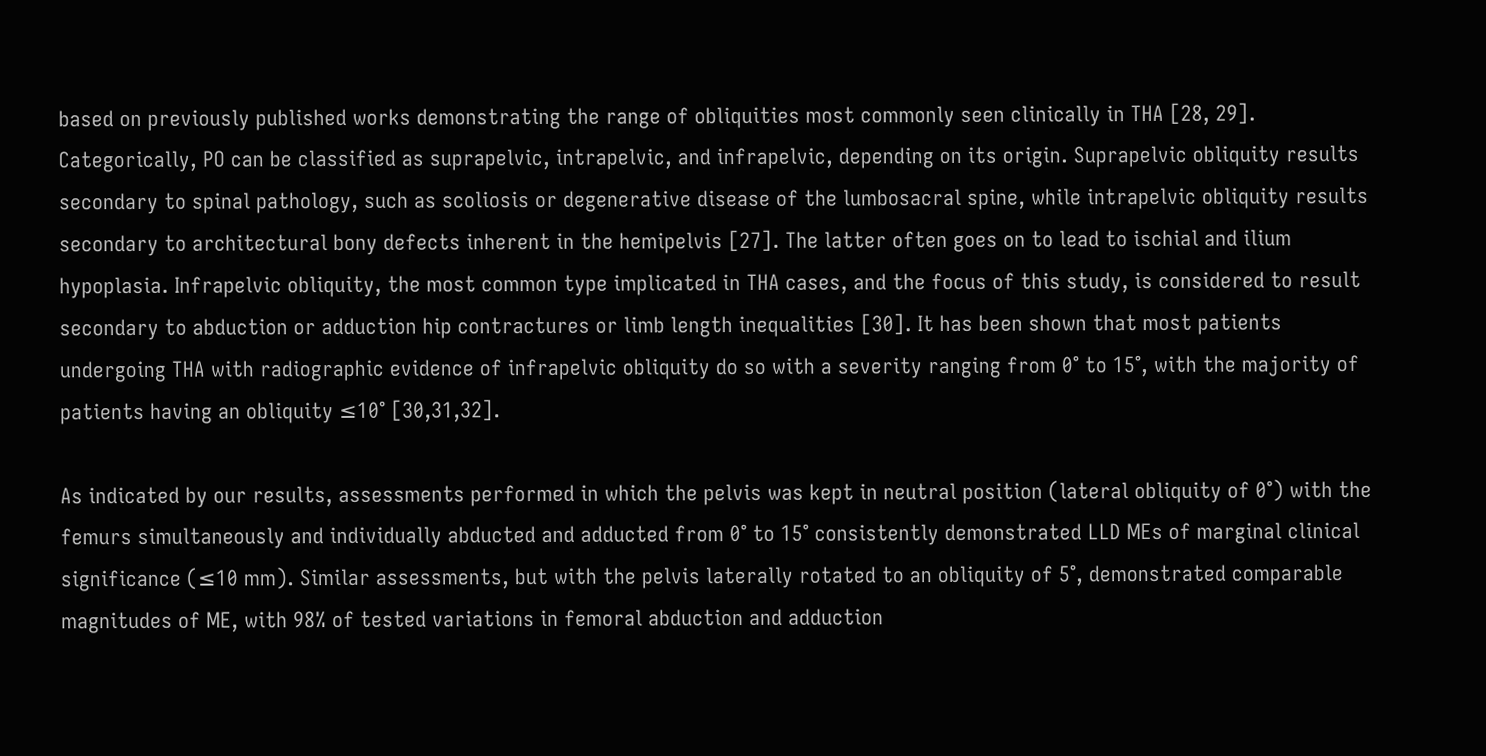based on previously published works demonstrating the range of obliquities most commonly seen clinically in THA [28, 29]. Categorically, PO can be classified as suprapelvic, intrapelvic, and infrapelvic, depending on its origin. Suprapelvic obliquity results secondary to spinal pathology, such as scoliosis or degenerative disease of the lumbosacral spine, while intrapelvic obliquity results secondary to architectural bony defects inherent in the hemipelvis [27]. The latter often goes on to lead to ischial and ilium hypoplasia. Infrapelvic obliquity, the most common type implicated in THA cases, and the focus of this study, is considered to result secondary to abduction or adduction hip contractures or limb length inequalities [30]. It has been shown that most patients undergoing THA with radiographic evidence of infrapelvic obliquity do so with a severity ranging from 0° to 15°, with the majority of patients having an obliquity ≤10° [30,31,32].

As indicated by our results, assessments performed in which the pelvis was kept in neutral position (lateral obliquity of 0°) with the femurs simultaneously and individually abducted and adducted from 0° to 15° consistently demonstrated LLD MEs of marginal clinical significance (≤10 mm). Similar assessments, but with the pelvis laterally rotated to an obliquity of 5°, demonstrated comparable magnitudes of ME, with 98% of tested variations in femoral abduction and adduction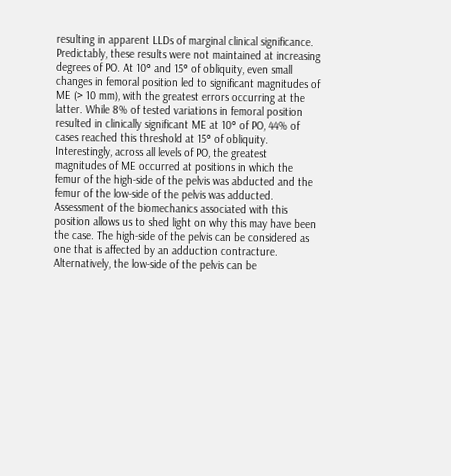resulting in apparent LLDs of marginal clinical significance. Predictably, these results were not maintained at increasing degrees of PO. At 10° and 15° of obliquity, even small changes in femoral position led to significant magnitudes of ME (> 10 mm), with the greatest errors occurring at the latter. While 8% of tested variations in femoral position resulted in clinically significant ME at 10° of PO, 44% of cases reached this threshold at 15° of obliquity. Interestingly, across all levels of PO, the greatest magnitudes of ME occurred at positions in which the femur of the high-side of the pelvis was abducted and the femur of the low-side of the pelvis was adducted. Assessment of the biomechanics associated with this position allows us to shed light on why this may have been the case. The high-side of the pelvis can be considered as one that is affected by an adduction contracture. Alternatively, the low-side of the pelvis can be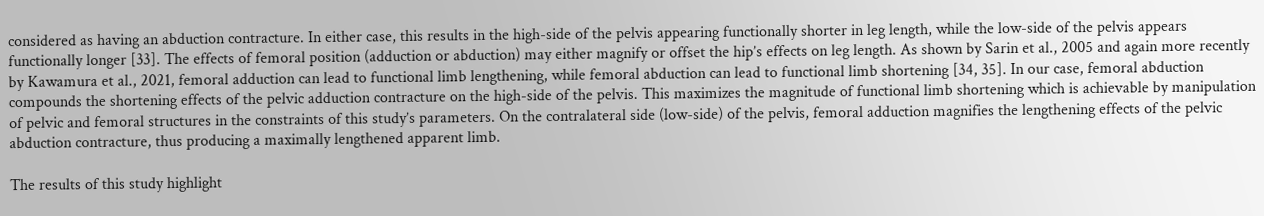considered as having an abduction contracture. In either case, this results in the high-side of the pelvis appearing functionally shorter in leg length, while the low-side of the pelvis appears functionally longer [33]. The effects of femoral position (adduction or abduction) may either magnify or offset the hip’s effects on leg length. As shown by Sarin et al., 2005 and again more recently by Kawamura et al., 2021, femoral adduction can lead to functional limb lengthening, while femoral abduction can lead to functional limb shortening [34, 35]. In our case, femoral abduction compounds the shortening effects of the pelvic adduction contracture on the high-side of the pelvis. This maximizes the magnitude of functional limb shortening which is achievable by manipulation of pelvic and femoral structures in the constraints of this study’s parameters. On the contralateral side (low-side) of the pelvis, femoral adduction magnifies the lengthening effects of the pelvic abduction contracture, thus producing a maximally lengthened apparent limb.

The results of this study highlight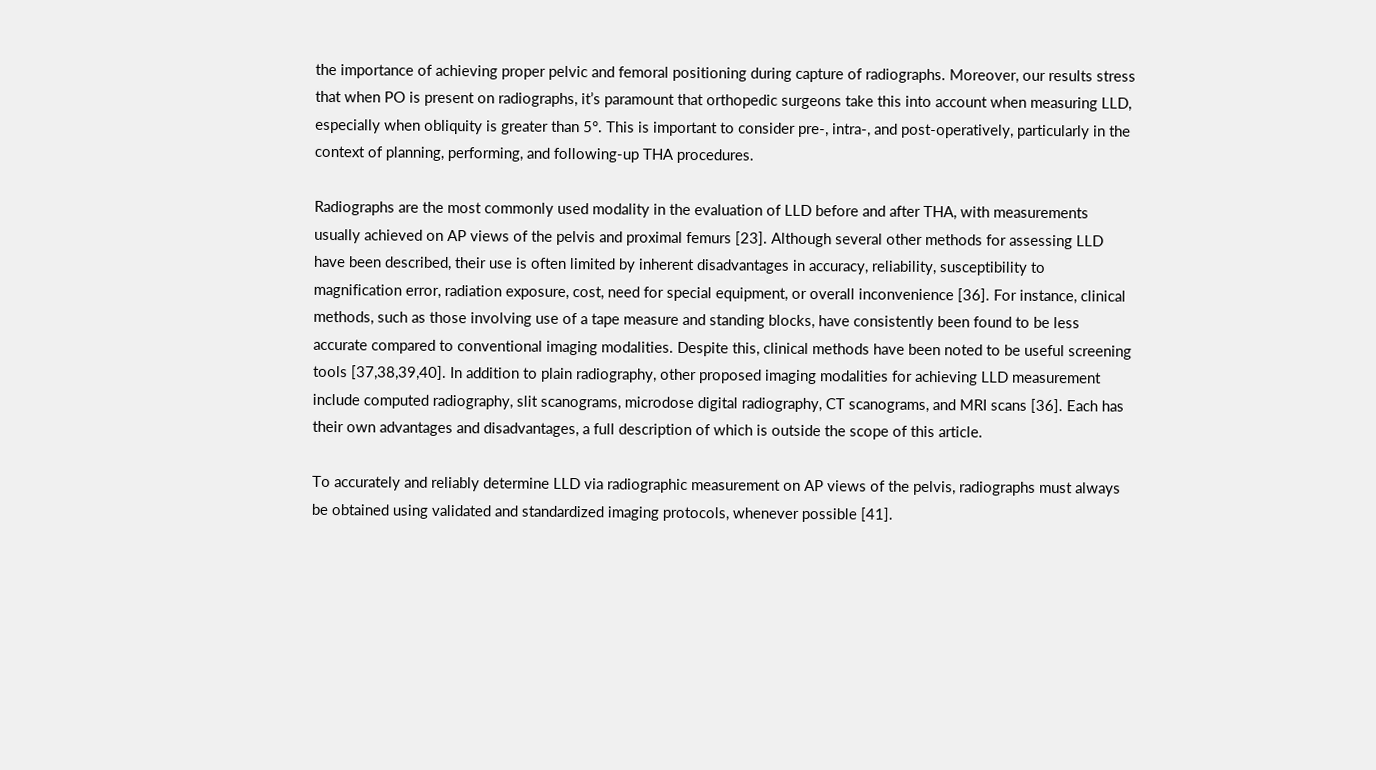the importance of achieving proper pelvic and femoral positioning during capture of radiographs. Moreover, our results stress that when PO is present on radiographs, it’s paramount that orthopedic surgeons take this into account when measuring LLD, especially when obliquity is greater than 5°. This is important to consider pre-, intra-, and post-operatively, particularly in the context of planning, performing, and following-up THA procedures.

Radiographs are the most commonly used modality in the evaluation of LLD before and after THA, with measurements usually achieved on AP views of the pelvis and proximal femurs [23]. Although several other methods for assessing LLD have been described, their use is often limited by inherent disadvantages in accuracy, reliability, susceptibility to magnification error, radiation exposure, cost, need for special equipment, or overall inconvenience [36]. For instance, clinical methods, such as those involving use of a tape measure and standing blocks, have consistently been found to be less accurate compared to conventional imaging modalities. Despite this, clinical methods have been noted to be useful screening tools [37,38,39,40]. In addition to plain radiography, other proposed imaging modalities for achieving LLD measurement include computed radiography, slit scanograms, microdose digital radiography, CT scanograms, and MRI scans [36]. Each has their own advantages and disadvantages, a full description of which is outside the scope of this article.

To accurately and reliably determine LLD via radiographic measurement on AP views of the pelvis, radiographs must always be obtained using validated and standardized imaging protocols, whenever possible [41].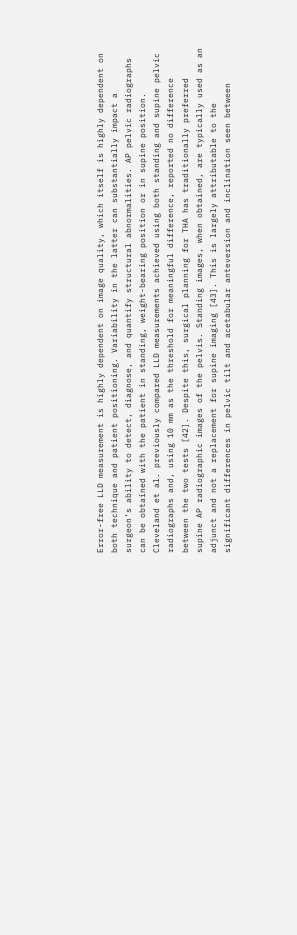Error-free LLD measurement is highly dependent on image quality, which itself is highly dependent on both technique and patient positioning. Variability in the latter can substantially impact a surgeon’s ability to detect, diagnose, and quantify structural abnormalities. AP pelvic radiographs can be obtained with the patient in standing, weight-bearing position or in supine position. Cleveland et al. previously compared LLD measurements achieved using both standing and supine pelvic radiographs and, using 10 mm as the threshold for meaningful difference, reported no difference between the two tests [42]. Despite this, surgical planning for THA has traditionally preferred supine AP radiographic images of the pelvis. Standing images, when obtained, are typically used as an adjunct and not a replacement for supine imaging [43]. This is largely attributable to the significant differences in pelvic tilt and acetabular anteversion and inclination seen between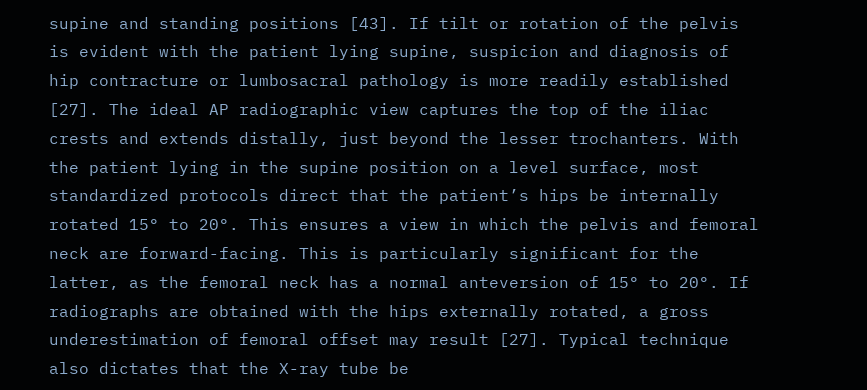supine and standing positions [43]. If tilt or rotation of the pelvis is evident with the patient lying supine, suspicion and diagnosis of hip contracture or lumbosacral pathology is more readily established [27]. The ideal AP radiographic view captures the top of the iliac crests and extends distally, just beyond the lesser trochanters. With the patient lying in the supine position on a level surface, most standardized protocols direct that the patient’s hips be internally rotated 15° to 20°. This ensures a view in which the pelvis and femoral neck are forward-facing. This is particularly significant for the latter, as the femoral neck has a normal anteversion of 15° to 20°. If radiographs are obtained with the hips externally rotated, a gross underestimation of femoral offset may result [27]. Typical technique also dictates that the X-ray tube be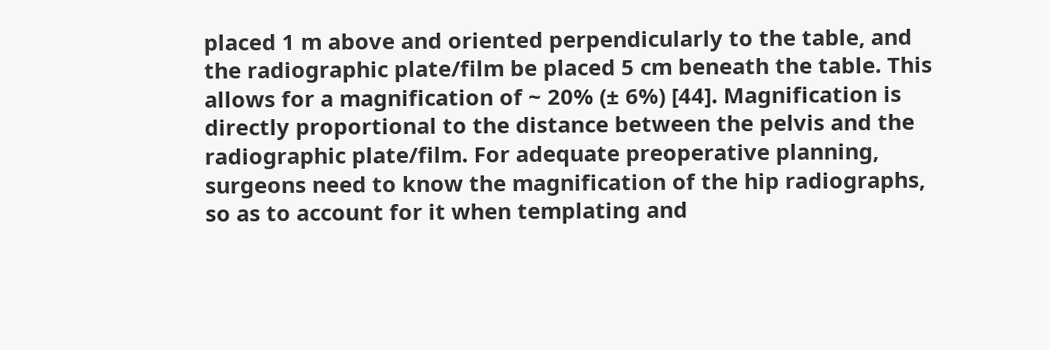placed 1 m above and oriented perpendicularly to the table, and the radiographic plate/film be placed 5 cm beneath the table. This allows for a magnification of ~ 20% (± 6%) [44]. Magnification is directly proportional to the distance between the pelvis and the radiographic plate/film. For adequate preoperative planning, surgeons need to know the magnification of the hip radiographs, so as to account for it when templating and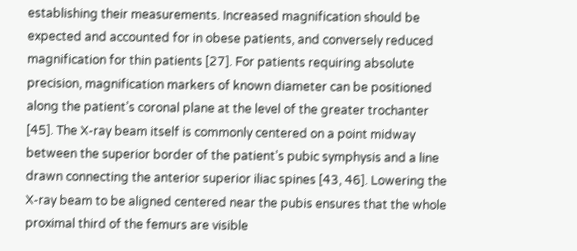establishing their measurements. Increased magnification should be expected and accounted for in obese patients, and conversely reduced magnification for thin patients [27]. For patients requiring absolute precision, magnification markers of known diameter can be positioned along the patient’s coronal plane at the level of the greater trochanter [45]. The X-ray beam itself is commonly centered on a point midway between the superior border of the patient’s pubic symphysis and a line drawn connecting the anterior superior iliac spines [43, 46]. Lowering the X-ray beam to be aligned centered near the pubis ensures that the whole proximal third of the femurs are visible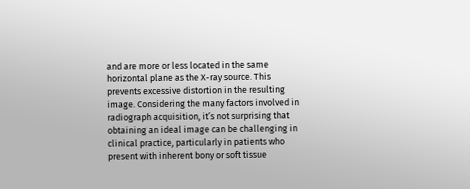and are more or less located in the same horizontal plane as the X-ray source. This prevents excessive distortion in the resulting image. Considering the many factors involved in radiograph acquisition, it’s not surprising that obtaining an ideal image can be challenging in clinical practice, particularly in patients who present with inherent bony or soft tissue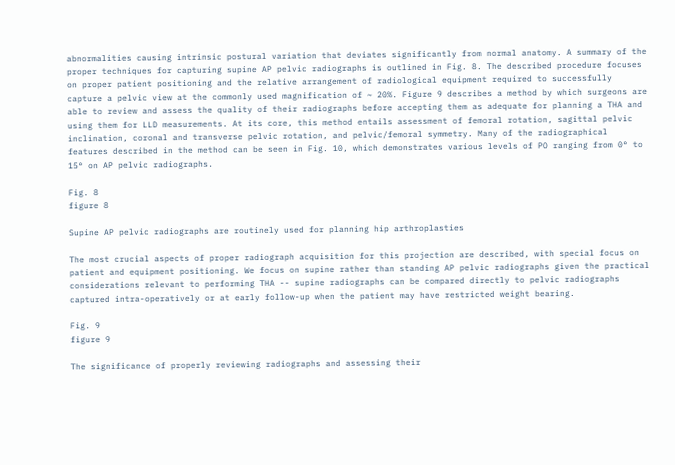abnormalities causing intrinsic postural variation that deviates significantly from normal anatomy. A summary of the proper techniques for capturing supine AP pelvic radiographs is outlined in Fig. 8. The described procedure focuses on proper patient positioning and the relative arrangement of radiological equipment required to successfully capture a pelvic view at the commonly used magnification of ~ 20%. Figure 9 describes a method by which surgeons are able to review and assess the quality of their radiographs before accepting them as adequate for planning a THA and using them for LLD measurements. At its core, this method entails assessment of femoral rotation, sagittal pelvic inclination, coronal and transverse pelvic rotation, and pelvic/femoral symmetry. Many of the radiographical features described in the method can be seen in Fig. 10, which demonstrates various levels of PO ranging from 0° to 15° on AP pelvic radiographs.

Fig. 8
figure 8

Supine AP pelvic radiographs are routinely used for planning hip arthroplasties

The most crucial aspects of proper radiograph acquisition for this projection are described, with special focus on patient and equipment positioning. We focus on supine rather than standing AP pelvic radiographs given the practical considerations relevant to performing THA -- supine radiographs can be compared directly to pelvic radiographs captured intra-operatively or at early follow-up when the patient may have restricted weight bearing.

Fig. 9
figure 9

The significance of properly reviewing radiographs and assessing their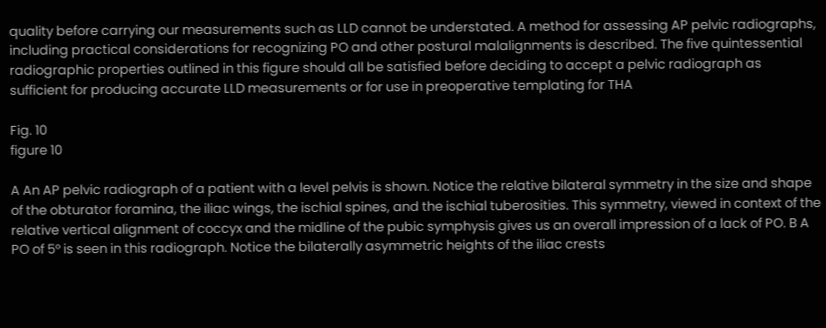quality before carrying our measurements such as LLD cannot be understated. A method for assessing AP pelvic radiographs, including practical considerations for recognizing PO and other postural malalignments is described. The five quintessential radiographic properties outlined in this figure should all be satisfied before deciding to accept a pelvic radiograph as sufficient for producing accurate LLD measurements or for use in preoperative templating for THA

Fig. 10
figure 10

A An AP pelvic radiograph of a patient with a level pelvis is shown. Notice the relative bilateral symmetry in the size and shape of the obturator foramina, the iliac wings, the ischial spines, and the ischial tuberosities. This symmetry, viewed in context of the relative vertical alignment of coccyx and the midline of the pubic symphysis gives us an overall impression of a lack of PO. B A PO of 5° is seen in this radiograph. Notice the bilaterally asymmetric heights of the iliac crests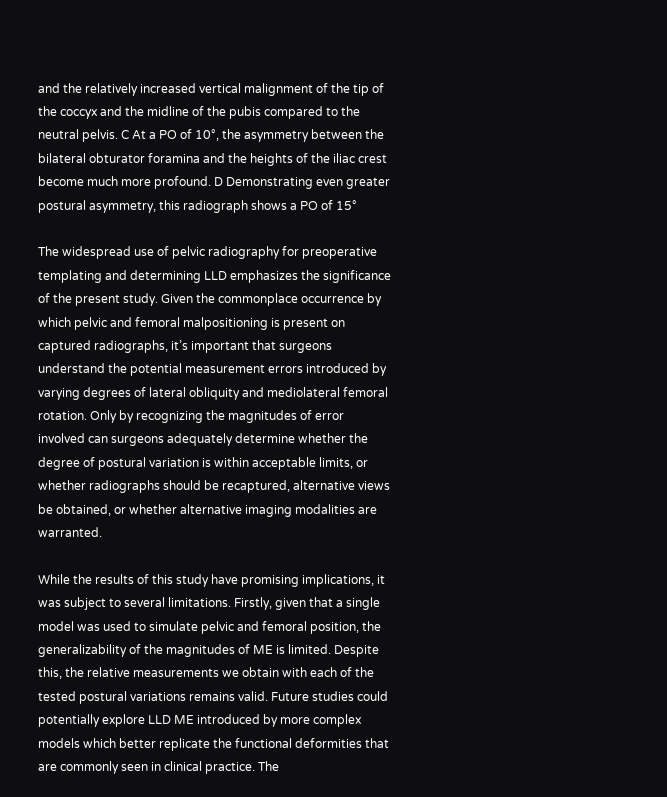and the relatively increased vertical malignment of the tip of the coccyx and the midline of the pubis compared to the neutral pelvis. C At a PO of 10°, the asymmetry between the bilateral obturator foramina and the heights of the iliac crest become much more profound. D Demonstrating even greater postural asymmetry, this radiograph shows a PO of 15°

The widespread use of pelvic radiography for preoperative templating and determining LLD emphasizes the significance of the present study. Given the commonplace occurrence by which pelvic and femoral malpositioning is present on captured radiographs, it’s important that surgeons understand the potential measurement errors introduced by varying degrees of lateral obliquity and mediolateral femoral rotation. Only by recognizing the magnitudes of error involved can surgeons adequately determine whether the degree of postural variation is within acceptable limits, or whether radiographs should be recaptured, alternative views be obtained, or whether alternative imaging modalities are warranted.

While the results of this study have promising implications, it was subject to several limitations. Firstly, given that a single model was used to simulate pelvic and femoral position, the generalizability of the magnitudes of ME is limited. Despite this, the relative measurements we obtain with each of the tested postural variations remains valid. Future studies could potentially explore LLD ME introduced by more complex models which better replicate the functional deformities that are commonly seen in clinical practice. The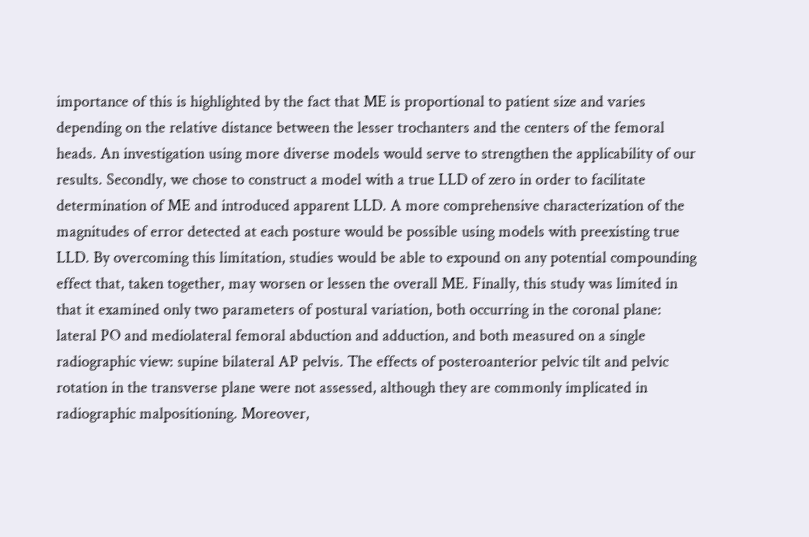importance of this is highlighted by the fact that ME is proportional to patient size and varies depending on the relative distance between the lesser trochanters and the centers of the femoral heads. An investigation using more diverse models would serve to strengthen the applicability of our results. Secondly, we chose to construct a model with a true LLD of zero in order to facilitate determination of ME and introduced apparent LLD. A more comprehensive characterization of the magnitudes of error detected at each posture would be possible using models with preexisting true LLD. By overcoming this limitation, studies would be able to expound on any potential compounding effect that, taken together, may worsen or lessen the overall ME. Finally, this study was limited in that it examined only two parameters of postural variation, both occurring in the coronal plane: lateral PO and mediolateral femoral abduction and adduction, and both measured on a single radiographic view: supine bilateral AP pelvis. The effects of posteroanterior pelvic tilt and pelvic rotation in the transverse plane were not assessed, although they are commonly implicated in radiographic malpositioning. Moreover,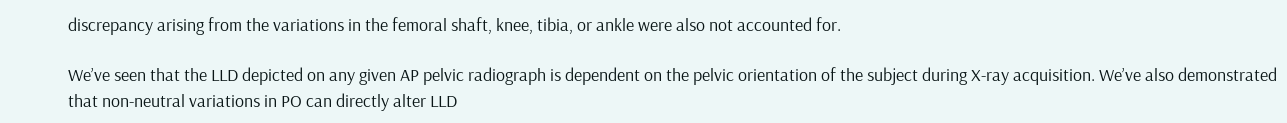discrepancy arising from the variations in the femoral shaft, knee, tibia, or ankle were also not accounted for.

We’ve seen that the LLD depicted on any given AP pelvic radiograph is dependent on the pelvic orientation of the subject during X-ray acquisition. We’ve also demonstrated that non-neutral variations in PO can directly alter LLD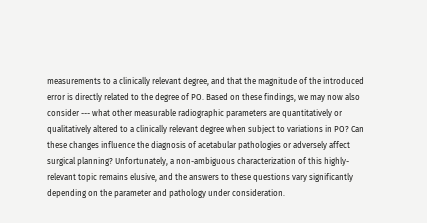measurements to a clinically relevant degree, and that the magnitude of the introduced error is directly related to the degree of PO. Based on these findings, we may now also consider --- what other measurable radiographic parameters are quantitatively or qualitatively altered to a clinically relevant degree when subject to variations in PO? Can these changes influence the diagnosis of acetabular pathologies or adversely affect surgical planning? Unfortunately, a non-ambiguous characterization of this highly-relevant topic remains elusive, and the answers to these questions vary significantly depending on the parameter and pathology under consideration.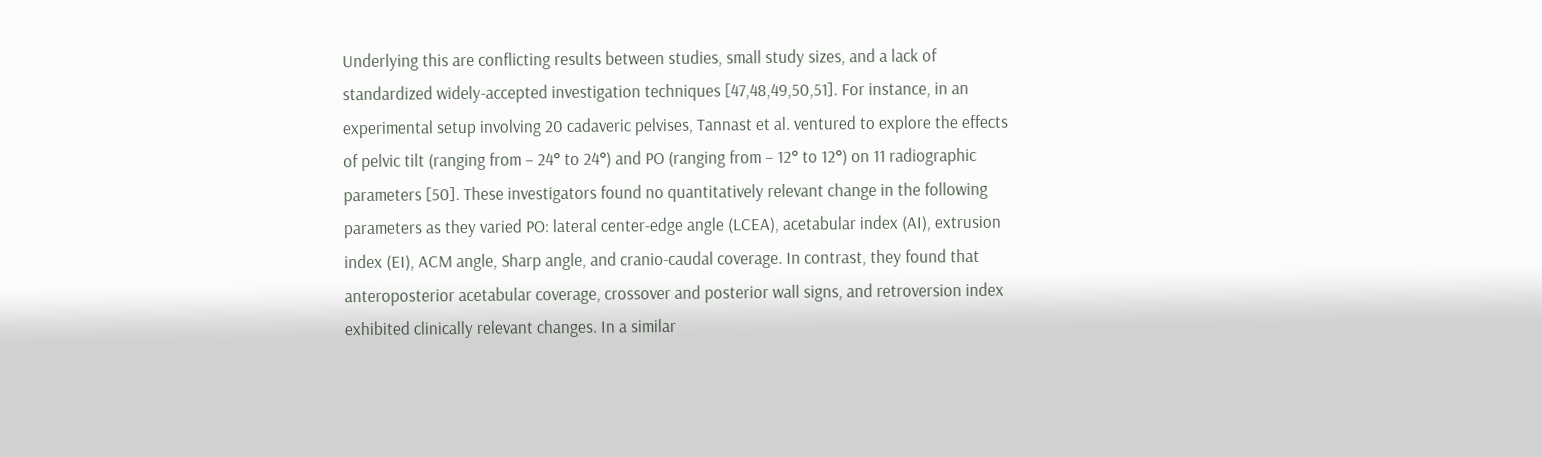Underlying this are conflicting results between studies, small study sizes, and a lack of standardized widely-accepted investigation techniques [47,48,49,50,51]. For instance, in an experimental setup involving 20 cadaveric pelvises, Tannast et al. ventured to explore the effects of pelvic tilt (ranging from − 24° to 24°) and PO (ranging from − 12° to 12°) on 11 radiographic parameters [50]. These investigators found no quantitatively relevant change in the following parameters as they varied PO: lateral center-edge angle (LCEA), acetabular index (AI), extrusion index (EI), ACM angle, Sharp angle, and cranio-caudal coverage. In contrast, they found that anteroposterior acetabular coverage, crossover and posterior wall signs, and retroversion index exhibited clinically relevant changes. In a similar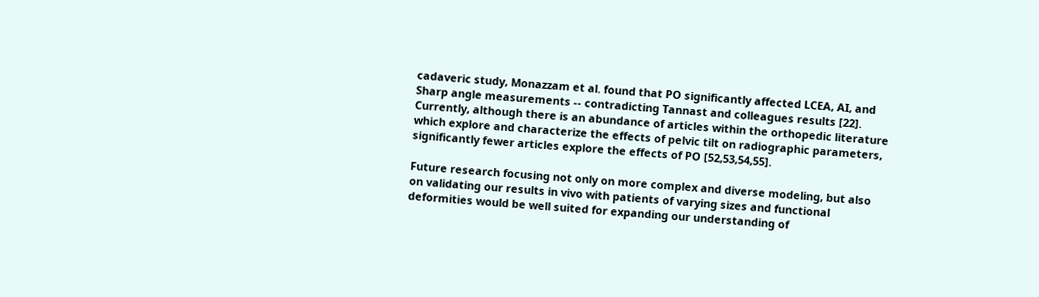cadaveric study, Monazzam et al. found that PO significantly affected LCEA, AI, and Sharp angle measurements -- contradicting Tannast and colleagues results [22]. Currently, although there is an abundance of articles within the orthopedic literature which explore and characterize the effects of pelvic tilt on radiographic parameters, significantly fewer articles explore the effects of PO [52,53,54,55].

Future research focusing not only on more complex and diverse modeling, but also on validating our results in vivo with patients of varying sizes and functional deformities would be well suited for expanding our understanding of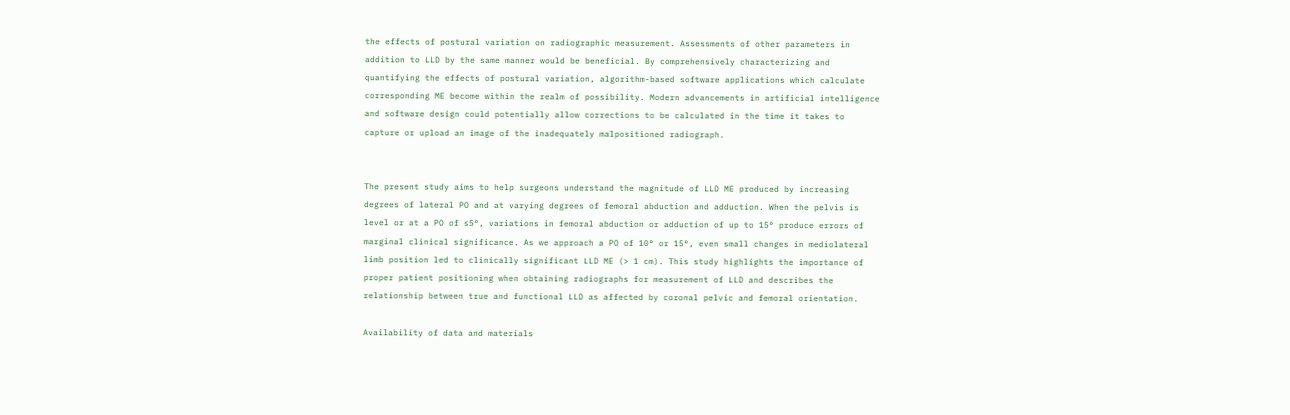the effects of postural variation on radiographic measurement. Assessments of other parameters in addition to LLD by the same manner would be beneficial. By comprehensively characterizing and quantifying the effects of postural variation, algorithm-based software applications which calculate corresponding ME become within the realm of possibility. Modern advancements in artificial intelligence and software design could potentially allow corrections to be calculated in the time it takes to capture or upload an image of the inadequately malpositioned radiograph.


The present study aims to help surgeons understand the magnitude of LLD ME produced by increasing degrees of lateral PO and at varying degrees of femoral abduction and adduction. When the pelvis is level or at a PO of ≤5°, variations in femoral abduction or adduction of up to 15° produce errors of marginal clinical significance. As we approach a PO of 10° or 15°, even small changes in mediolateral limb position led to clinically significant LLD ME (> 1 cm). This study highlights the importance of proper patient positioning when obtaining radiographs for measurement of LLD and describes the relationship between true and functional LLD as affected by coronal pelvic and femoral orientation.

Availability of data and materials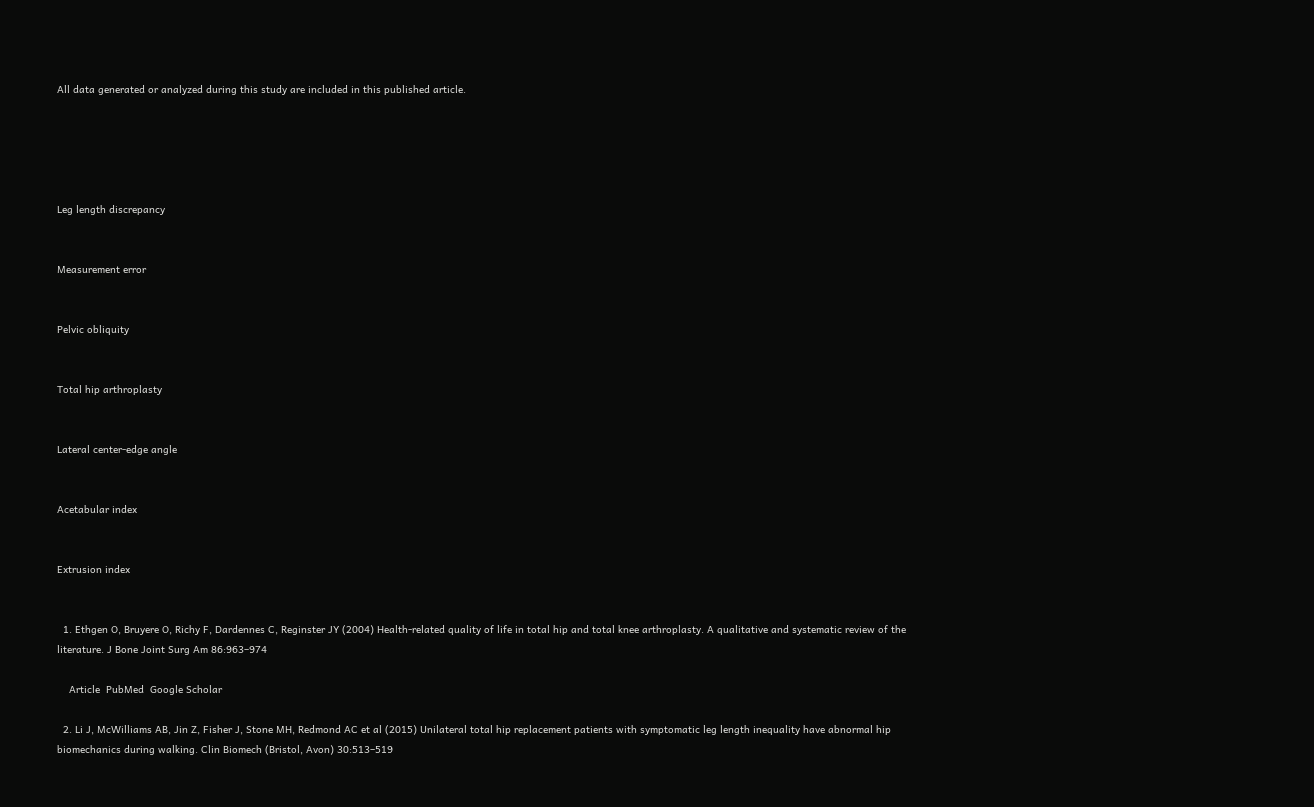All data generated or analyzed during this study are included in this published article.





Leg length discrepancy


Measurement error


Pelvic obliquity


Total hip arthroplasty


Lateral center-edge angle


Acetabular index


Extrusion index


  1. Ethgen O, Bruyere O, Richy F, Dardennes C, Reginster JY (2004) Health-related quality of life in total hip and total knee arthroplasty. A qualitative and systematic review of the literature. J Bone Joint Surg Am 86:963–974

    Article  PubMed  Google Scholar

  2. Li J, McWilliams AB, Jin Z, Fisher J, Stone MH, Redmond AC et al (2015) Unilateral total hip replacement patients with symptomatic leg length inequality have abnormal hip biomechanics during walking. Clin Biomech (Bristol, Avon) 30:513–519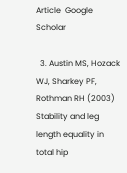Article  Google Scholar

  3. Austin MS, Hozack WJ, Sharkey PF, Rothman RH (2003) Stability and leg length equality in total hip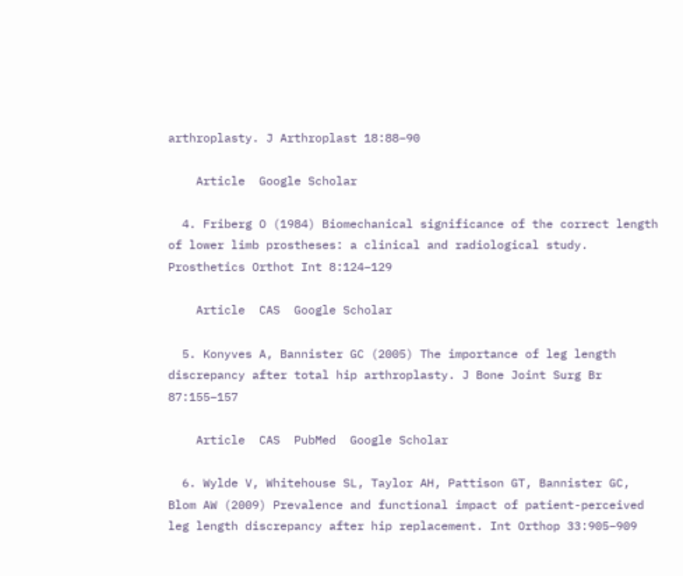arthroplasty. J Arthroplast 18:88–90

    Article  Google Scholar

  4. Friberg O (1984) Biomechanical significance of the correct length of lower limb prostheses: a clinical and radiological study. Prosthetics Orthot Int 8:124–129

    Article  CAS  Google Scholar

  5. Konyves A, Bannister GC (2005) The importance of leg length discrepancy after total hip arthroplasty. J Bone Joint Surg Br 87:155–157

    Article  CAS  PubMed  Google Scholar

  6. Wylde V, Whitehouse SL, Taylor AH, Pattison GT, Bannister GC, Blom AW (2009) Prevalence and functional impact of patient-perceived leg length discrepancy after hip replacement. Int Orthop 33:905–909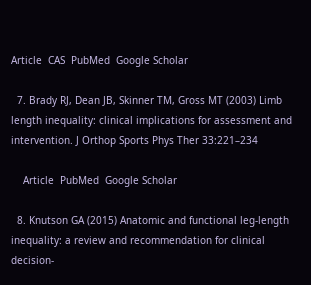Article  CAS  PubMed  Google Scholar

  7. Brady RJ, Dean JB, Skinner TM, Gross MT (2003) Limb length inequality: clinical implications for assessment and intervention. J Orthop Sports Phys Ther 33:221–234

    Article  PubMed  Google Scholar

  8. Knutson GA (2015) Anatomic and functional leg-length inequality: a review and recommendation for clinical decision-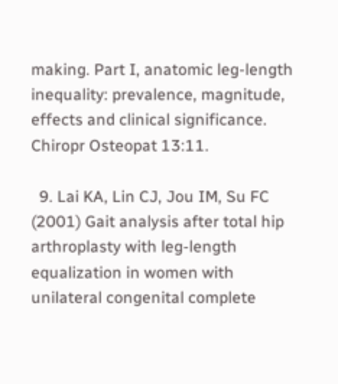making. Part I, anatomic leg-length inequality: prevalence, magnitude, effects and clinical significance. Chiropr Osteopat 13:11.

  9. Lai KA, Lin CJ, Jou IM, Su FC (2001) Gait analysis after total hip arthroplasty with leg-length equalization in women with unilateral congenital complete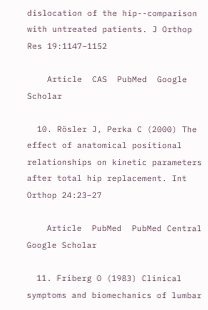dislocation of the hip--comparison with untreated patients. J Orthop Res 19:1147–1152

    Article  CAS  PubMed  Google Scholar

  10. Rösler J, Perka C (2000) The effect of anatomical positional relationships on kinetic parameters after total hip replacement. Int Orthop 24:23–27

    Article  PubMed  PubMed Central  Google Scholar

  11. Friberg O (1983) Clinical symptoms and biomechanics of lumbar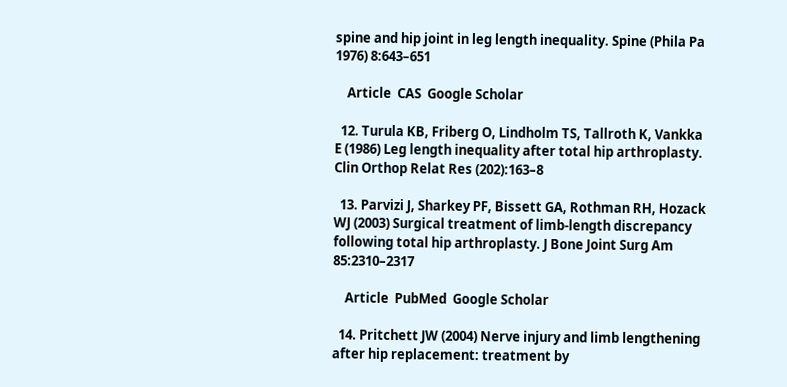spine and hip joint in leg length inequality. Spine (Phila Pa 1976) 8:643–651

    Article  CAS  Google Scholar

  12. Turula KB, Friberg O, Lindholm TS, Tallroth K, Vankka E (1986) Leg length inequality after total hip arthroplasty. Clin Orthop Relat Res (202):163–8

  13. Parvizi J, Sharkey PF, Bissett GA, Rothman RH, Hozack WJ (2003) Surgical treatment of limb-length discrepancy following total hip arthroplasty. J Bone Joint Surg Am 85:2310–2317

    Article  PubMed  Google Scholar

  14. Pritchett JW (2004) Nerve injury and limb lengthening after hip replacement: treatment by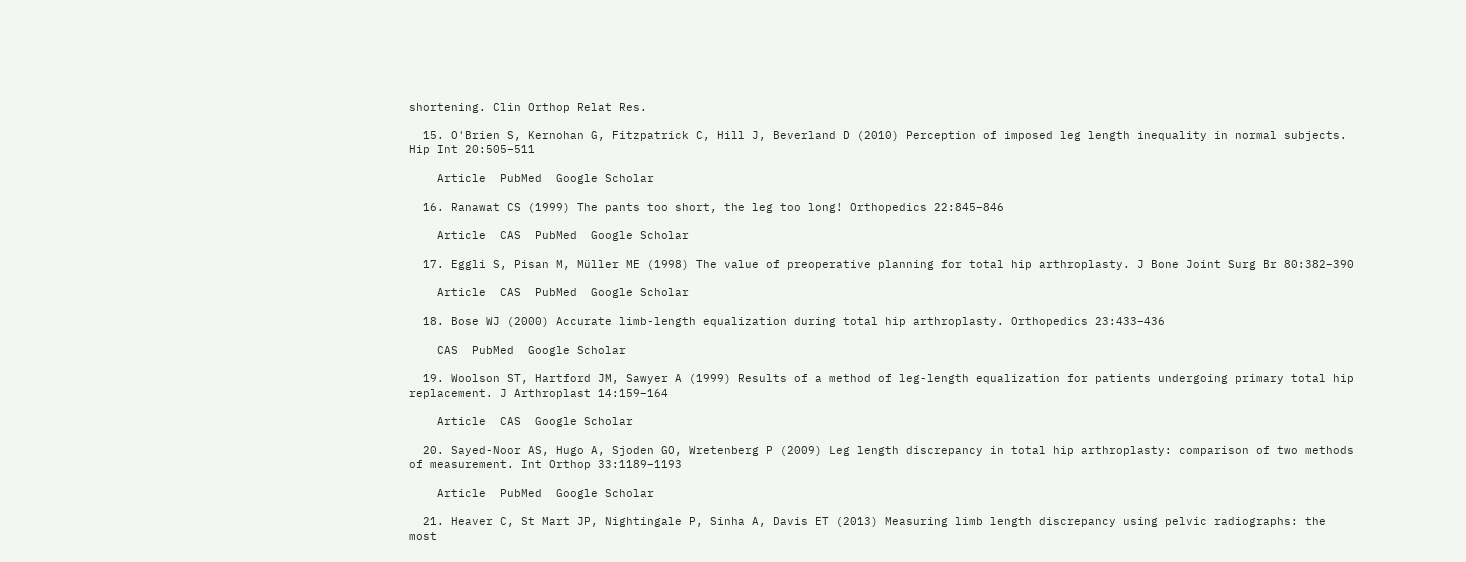shortening. Clin Orthop Relat Res.

  15. O'Brien S, Kernohan G, Fitzpatrick C, Hill J, Beverland D (2010) Perception of imposed leg length inequality in normal subjects. Hip Int 20:505–511

    Article  PubMed  Google Scholar

  16. Ranawat CS (1999) The pants too short, the leg too long! Orthopedics 22:845–846

    Article  CAS  PubMed  Google Scholar

  17. Eggli S, Pisan M, Müller ME (1998) The value of preoperative planning for total hip arthroplasty. J Bone Joint Surg Br 80:382–390

    Article  CAS  PubMed  Google Scholar

  18. Bose WJ (2000) Accurate limb-length equalization during total hip arthroplasty. Orthopedics 23:433–436

    CAS  PubMed  Google Scholar

  19. Woolson ST, Hartford JM, Sawyer A (1999) Results of a method of leg-length equalization for patients undergoing primary total hip replacement. J Arthroplast 14:159–164

    Article  CAS  Google Scholar

  20. Sayed-Noor AS, Hugo A, Sjoden GO, Wretenberg P (2009) Leg length discrepancy in total hip arthroplasty: comparison of two methods of measurement. Int Orthop 33:1189–1193

    Article  PubMed  Google Scholar

  21. Heaver C, St Mart JP, Nightingale P, Sinha A, Davis ET (2013) Measuring limb length discrepancy using pelvic radiographs: the most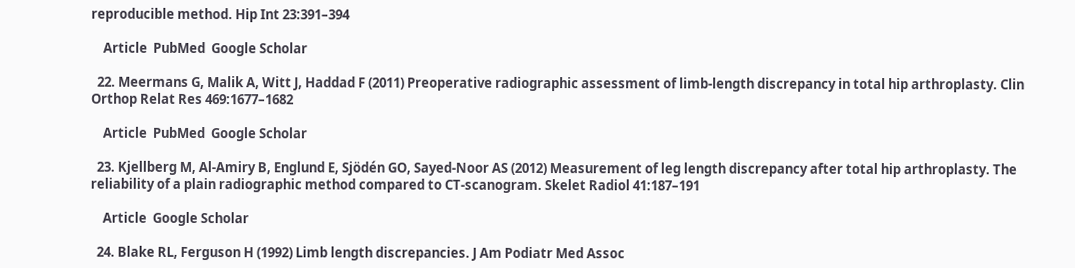reproducible method. Hip Int 23:391–394

    Article  PubMed  Google Scholar

  22. Meermans G, Malik A, Witt J, Haddad F (2011) Preoperative radiographic assessment of limb-length discrepancy in total hip arthroplasty. Clin Orthop Relat Res 469:1677–1682

    Article  PubMed  Google Scholar

  23. Kjellberg M, Al-Amiry B, Englund E, Sjödén GO, Sayed-Noor AS (2012) Measurement of leg length discrepancy after total hip arthroplasty. The reliability of a plain radiographic method compared to CT-scanogram. Skelet Radiol 41:187–191

    Article  Google Scholar

  24. Blake RL, Ferguson H (1992) Limb length discrepancies. J Am Podiatr Med Assoc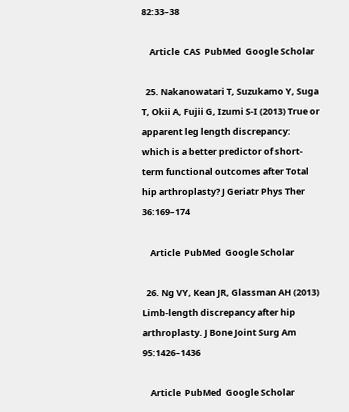82:33–38

    Article  CAS  PubMed  Google Scholar

  25. Nakanowatari T, Suzukamo Y, Suga T, Okii A, Fujii G, Izumi S-I (2013) True or apparent leg length discrepancy: which is a better predictor of short-term functional outcomes after Total hip arthroplasty? J Geriatr Phys Ther 36:169–174

    Article  PubMed  Google Scholar

  26. Ng VY, Kean JR, Glassman AH (2013) Limb-length discrepancy after hip arthroplasty. J Bone Joint Surg Am 95:1426–1436

    Article  PubMed  Google Scholar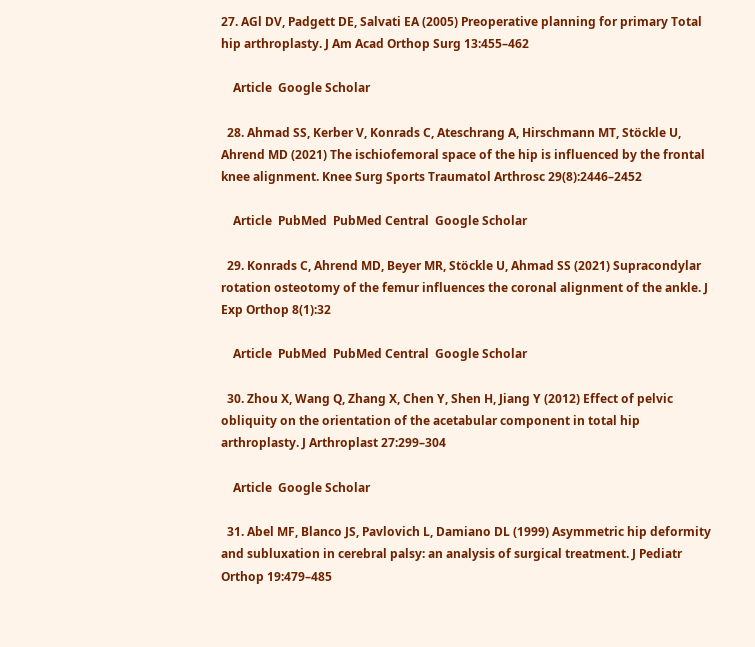27. AGl DV, Padgett DE, Salvati EA (2005) Preoperative planning for primary Total hip arthroplasty. J Am Acad Orthop Surg 13:455–462

    Article  Google Scholar

  28. Ahmad SS, Kerber V, Konrads C, Ateschrang A, Hirschmann MT, Stöckle U, Ahrend MD (2021) The ischiofemoral space of the hip is influenced by the frontal knee alignment. Knee Surg Sports Traumatol Arthrosc 29(8):2446–2452

    Article  PubMed  PubMed Central  Google Scholar

  29. Konrads C, Ahrend MD, Beyer MR, Stöckle U, Ahmad SS (2021) Supracondylar rotation osteotomy of the femur influences the coronal alignment of the ankle. J Exp Orthop 8(1):32

    Article  PubMed  PubMed Central  Google Scholar

  30. Zhou X, Wang Q, Zhang X, Chen Y, Shen H, Jiang Y (2012) Effect of pelvic obliquity on the orientation of the acetabular component in total hip arthroplasty. J Arthroplast 27:299–304

    Article  Google Scholar

  31. Abel MF, Blanco JS, Pavlovich L, Damiano DL (1999) Asymmetric hip deformity and subluxation in cerebral palsy: an analysis of surgical treatment. J Pediatr Orthop 19:479–485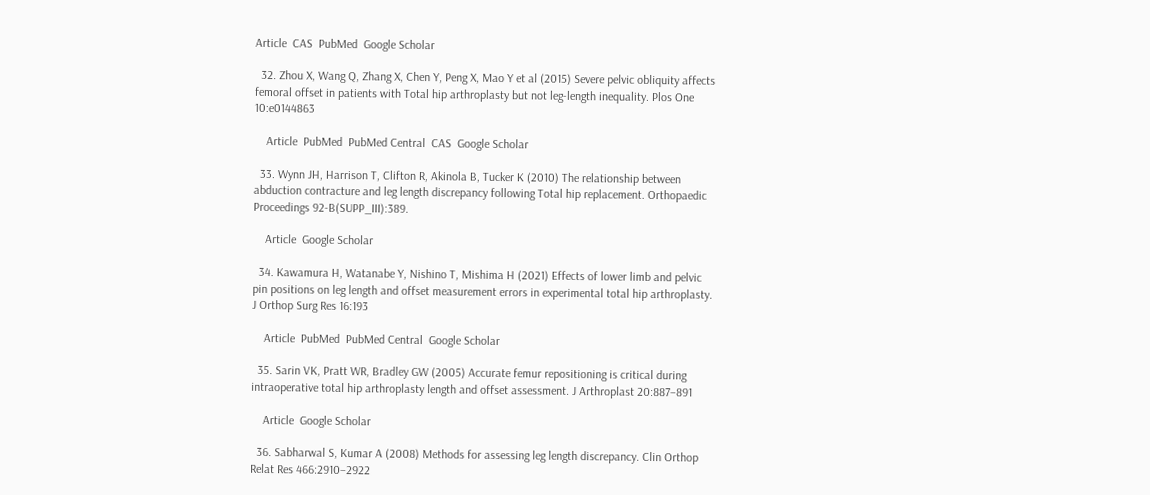Article  CAS  PubMed  Google Scholar

  32. Zhou X, Wang Q, Zhang X, Chen Y, Peng X, Mao Y et al (2015) Severe pelvic obliquity affects femoral offset in patients with Total hip arthroplasty but not leg-length inequality. Plos One 10:e0144863

    Article  PubMed  PubMed Central  CAS  Google Scholar

  33. Wynn JH, Harrison T, Clifton R, Akinola B, Tucker K (2010) The relationship between abduction contracture and leg length discrepancy following Total hip replacement. Orthopaedic Proceedings 92-B(SUPP_III):389.

    Article  Google Scholar

  34. Kawamura H, Watanabe Y, Nishino T, Mishima H (2021) Effects of lower limb and pelvic pin positions on leg length and offset measurement errors in experimental total hip arthroplasty. J Orthop Surg Res 16:193

    Article  PubMed  PubMed Central  Google Scholar

  35. Sarin VK, Pratt WR, Bradley GW (2005) Accurate femur repositioning is critical during intraoperative total hip arthroplasty length and offset assessment. J Arthroplast 20:887–891

    Article  Google Scholar

  36. Sabharwal S, Kumar A (2008) Methods for assessing leg length discrepancy. Clin Orthop Relat Res 466:2910–2922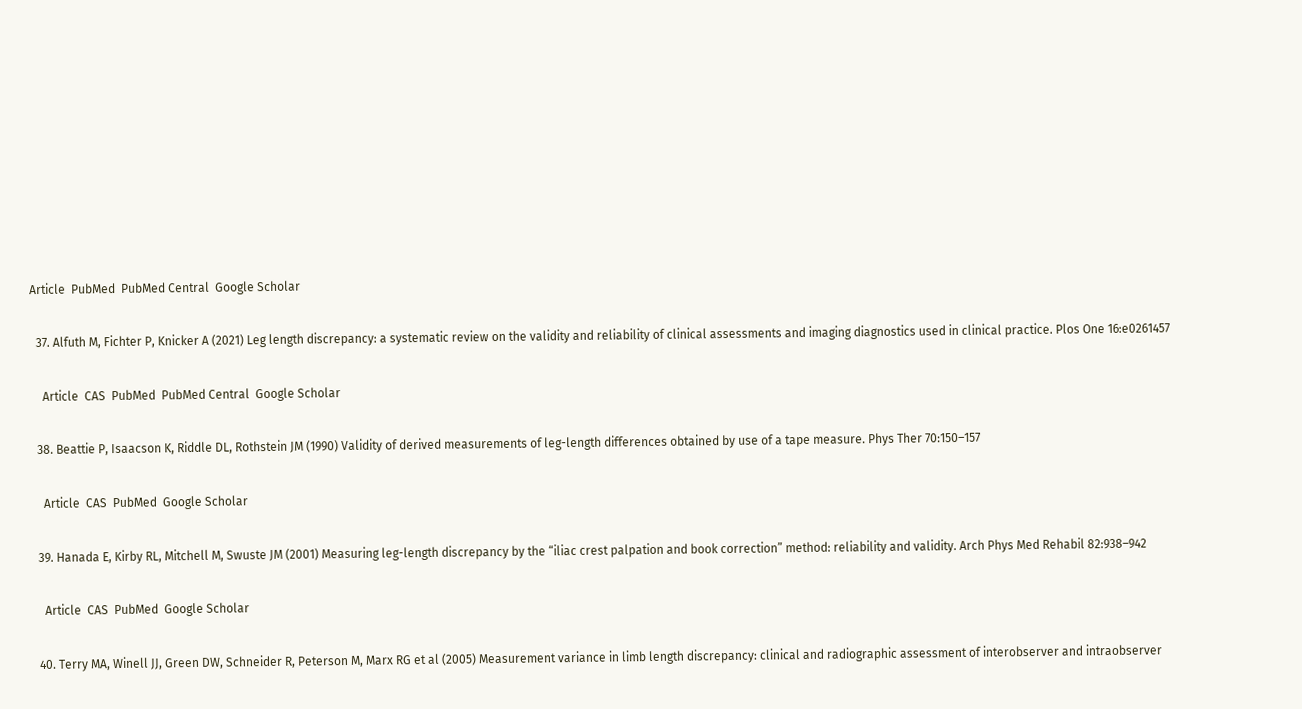Article  PubMed  PubMed Central  Google Scholar

  37. Alfuth M, Fichter P, Knicker A (2021) Leg length discrepancy: a systematic review on the validity and reliability of clinical assessments and imaging diagnostics used in clinical practice. Plos One 16:e0261457

    Article  CAS  PubMed  PubMed Central  Google Scholar

  38. Beattie P, Isaacson K, Riddle DL, Rothstein JM (1990) Validity of derived measurements of leg-length differences obtained by use of a tape measure. Phys Ther 70:150–157

    Article  CAS  PubMed  Google Scholar

  39. Hanada E, Kirby RL, Mitchell M, Swuste JM (2001) Measuring leg-length discrepancy by the “iliac crest palpation and book correction” method: reliability and validity. Arch Phys Med Rehabil 82:938–942

    Article  CAS  PubMed  Google Scholar

  40. Terry MA, Winell JJ, Green DW, Schneider R, Peterson M, Marx RG et al (2005) Measurement variance in limb length discrepancy: clinical and radiographic assessment of interobserver and intraobserver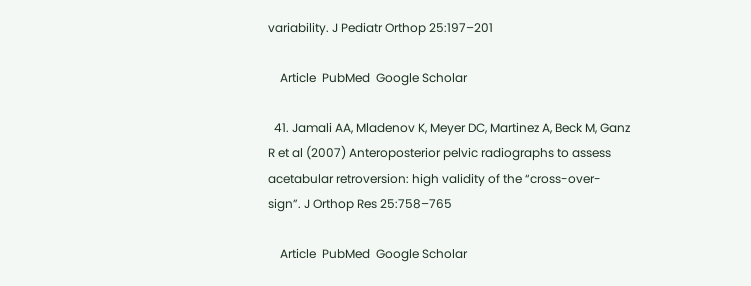variability. J Pediatr Orthop 25:197–201

    Article  PubMed  Google Scholar

  41. Jamali AA, Mladenov K, Meyer DC, Martinez A, Beck M, Ganz R et al (2007) Anteroposterior pelvic radiographs to assess acetabular retroversion: high validity of the “cross-over-sign”. J Orthop Res 25:758–765

    Article  PubMed  Google Scholar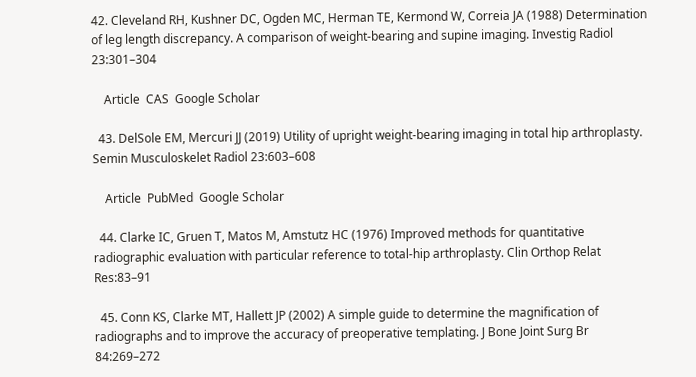42. Cleveland RH, Kushner DC, Ogden MC, Herman TE, Kermond W, Correia JA (1988) Determination of leg length discrepancy. A comparison of weight-bearing and supine imaging. Investig Radiol 23:301–304

    Article  CAS  Google Scholar

  43. DelSole EM, Mercuri JJ (2019) Utility of upright weight-bearing imaging in total hip arthroplasty. Semin Musculoskelet Radiol 23:603–608

    Article  PubMed  Google Scholar

  44. Clarke IC, Gruen T, Matos M, Amstutz HC (1976) Improved methods for quantitative radiographic evaluation with particular reference to total-hip arthroplasty. Clin Orthop Relat Res:83–91

  45. Conn KS, Clarke MT, Hallett JP (2002) A simple guide to determine the magnification of radiographs and to improve the accuracy of preoperative templating. J Bone Joint Surg Br 84:269–272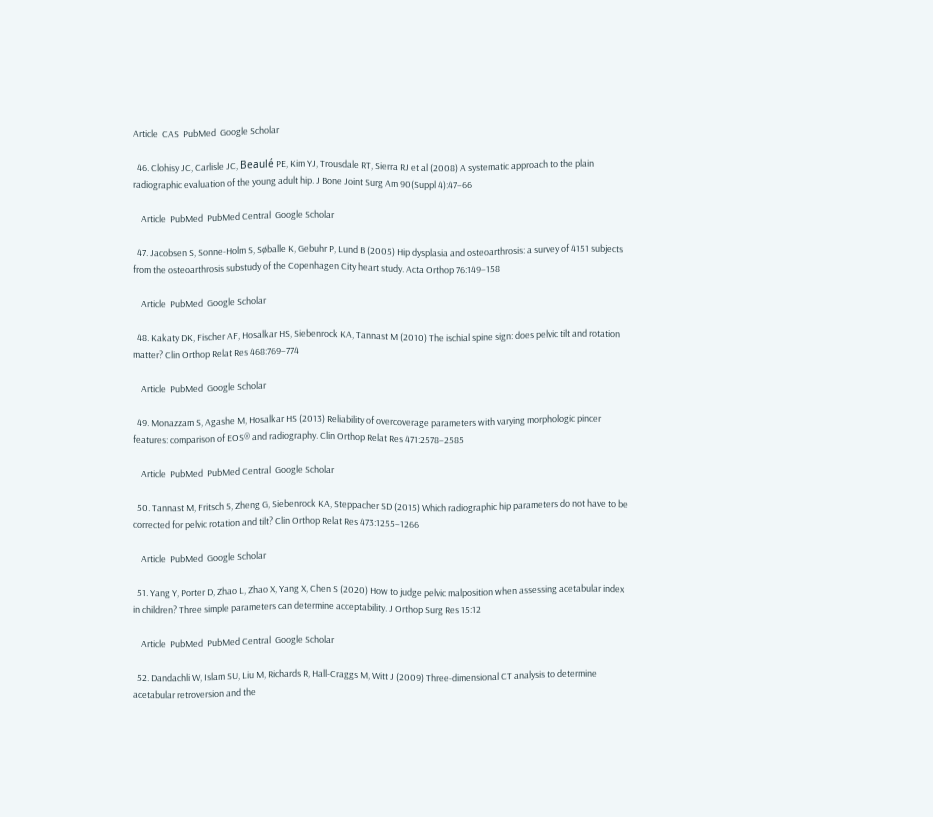Article  CAS  PubMed  Google Scholar

  46. Clohisy JC, Carlisle JC, Beaulé PE, Kim YJ, Trousdale RT, Sierra RJ et al (2008) A systematic approach to the plain radiographic evaluation of the young adult hip. J Bone Joint Surg Am 90(Suppl 4):47–66

    Article  PubMed  PubMed Central  Google Scholar

  47. Jacobsen S, Sonne-Holm S, Søballe K, Gebuhr P, Lund B (2005) Hip dysplasia and osteoarthrosis: a survey of 4151 subjects from the osteoarthrosis substudy of the Copenhagen City heart study. Acta Orthop 76:149–158

    Article  PubMed  Google Scholar

  48. Kakaty DK, Fischer AF, Hosalkar HS, Siebenrock KA, Tannast M (2010) The ischial spine sign: does pelvic tilt and rotation matter? Clin Orthop Relat Res 468:769–774

    Article  PubMed  Google Scholar

  49. Monazzam S, Agashe M, Hosalkar HS (2013) Reliability of overcoverage parameters with varying morphologic pincer features: comparison of EOS® and radiography. Clin Orthop Relat Res 471:2578–2585

    Article  PubMed  PubMed Central  Google Scholar

  50. Tannast M, Fritsch S, Zheng G, Siebenrock KA, Steppacher SD (2015) Which radiographic hip parameters do not have to be corrected for pelvic rotation and tilt? Clin Orthop Relat Res 473:1255–1266

    Article  PubMed  Google Scholar

  51. Yang Y, Porter D, Zhao L, Zhao X, Yang X, Chen S (2020) How to judge pelvic malposition when assessing acetabular index in children? Three simple parameters can determine acceptability. J Orthop Surg Res 15:12

    Article  PubMed  PubMed Central  Google Scholar

  52. Dandachli W, Islam SU, Liu M, Richards R, Hall-Craggs M, Witt J (2009) Three-dimensional CT analysis to determine acetabular retroversion and the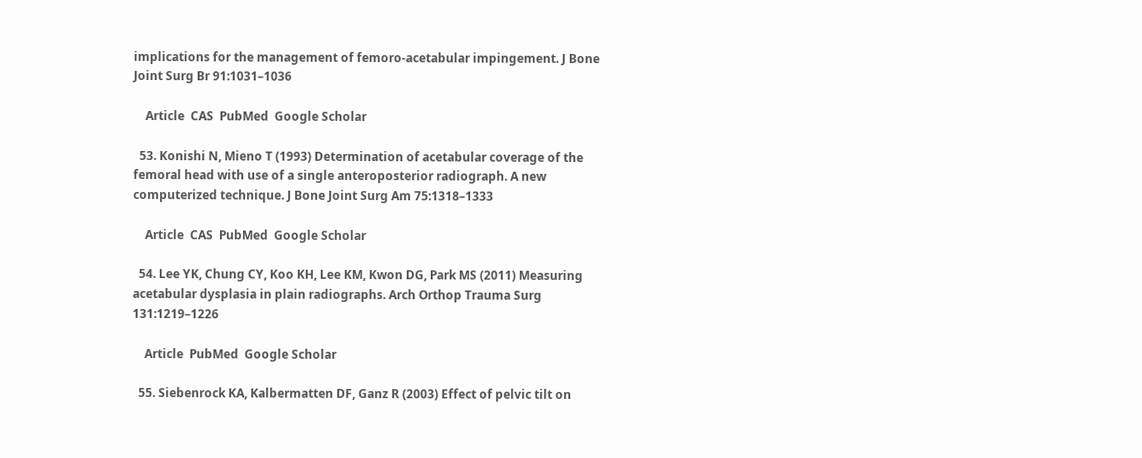implications for the management of femoro-acetabular impingement. J Bone Joint Surg Br 91:1031–1036

    Article  CAS  PubMed  Google Scholar

  53. Konishi N, Mieno T (1993) Determination of acetabular coverage of the femoral head with use of a single anteroposterior radiograph. A new computerized technique. J Bone Joint Surg Am 75:1318–1333

    Article  CAS  PubMed  Google Scholar

  54. Lee YK, Chung CY, Koo KH, Lee KM, Kwon DG, Park MS (2011) Measuring acetabular dysplasia in plain radiographs. Arch Orthop Trauma Surg 131:1219–1226

    Article  PubMed  Google Scholar

  55. Siebenrock KA, Kalbermatten DF, Ganz R (2003) Effect of pelvic tilt on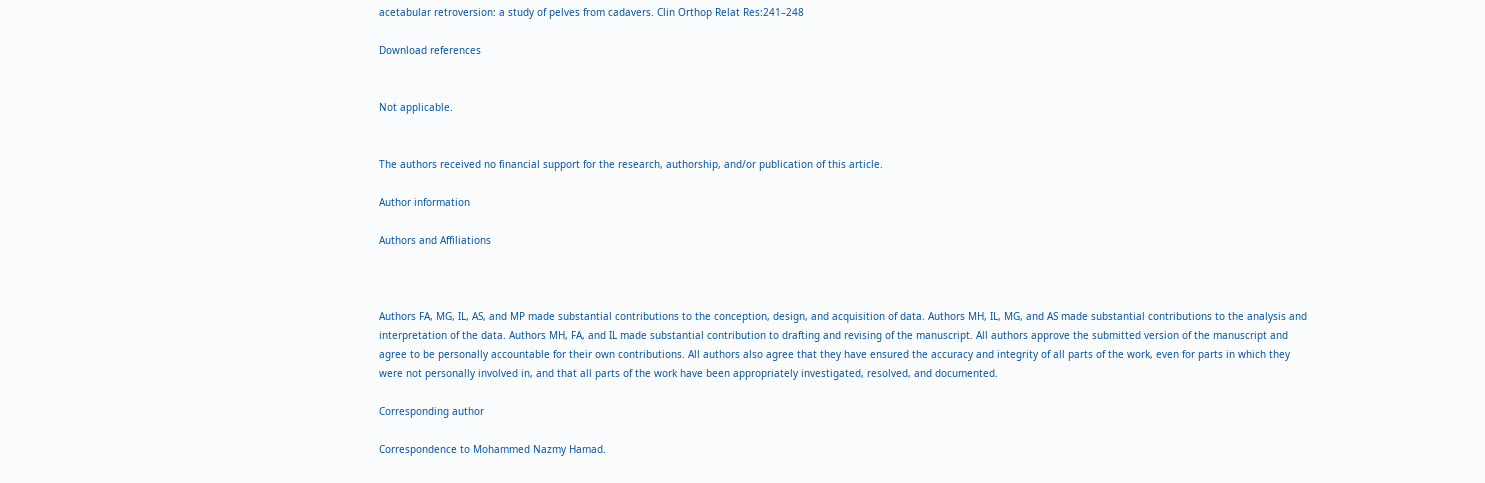acetabular retroversion: a study of pelves from cadavers. Clin Orthop Relat Res:241–248

Download references


Not applicable.


The authors received no financial support for the research, authorship, and/or publication of this article.

Author information

Authors and Affiliations



Authors FA, MG, IL, AS, and MP made substantial contributions to the conception, design, and acquisition of data. Authors MH, IL, MG, and AS made substantial contributions to the analysis and interpretation of the data. Authors MH, FA, and IL made substantial contribution to drafting and revising of the manuscript. All authors approve the submitted version of the manuscript and agree to be personally accountable for their own contributions. All authors also agree that they have ensured the accuracy and integrity of all parts of the work, even for parts in which they were not personally involved in, and that all parts of the work have been appropriately investigated, resolved, and documented.

Corresponding author

Correspondence to Mohammed Nazmy Hamad.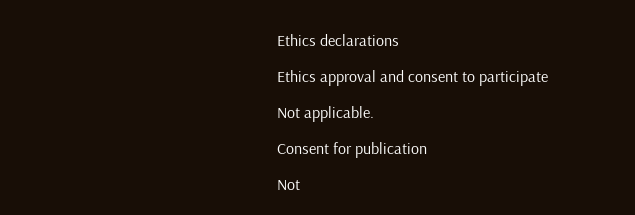Ethics declarations

Ethics approval and consent to participate

Not applicable.

Consent for publication

Not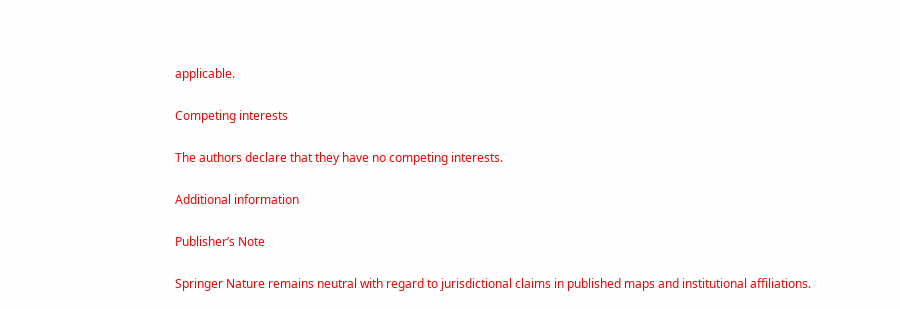applicable.

Competing interests

The authors declare that they have no competing interests.

Additional information

Publisher’s Note

Springer Nature remains neutral with regard to jurisdictional claims in published maps and institutional affiliations.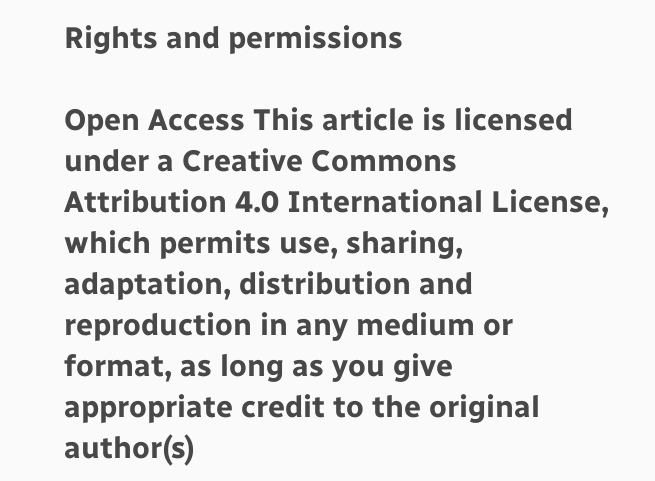Rights and permissions

Open Access This article is licensed under a Creative Commons Attribution 4.0 International License, which permits use, sharing, adaptation, distribution and reproduction in any medium or format, as long as you give appropriate credit to the original author(s)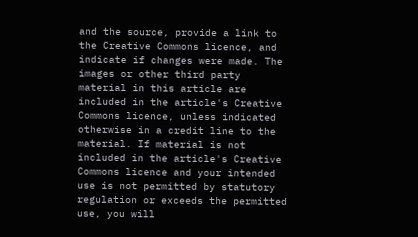and the source, provide a link to the Creative Commons licence, and indicate if changes were made. The images or other third party material in this article are included in the article's Creative Commons licence, unless indicated otherwise in a credit line to the material. If material is not included in the article's Creative Commons licence and your intended use is not permitted by statutory regulation or exceeds the permitted use, you will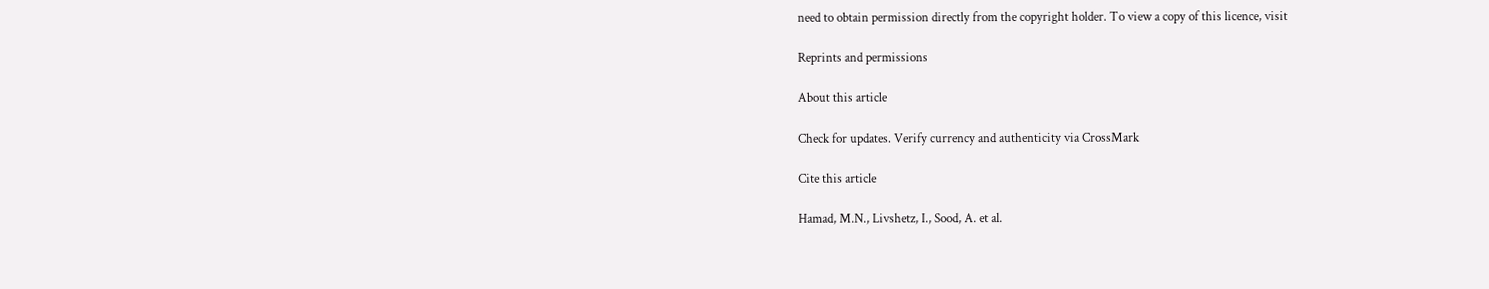need to obtain permission directly from the copyright holder. To view a copy of this licence, visit

Reprints and permissions

About this article

Check for updates. Verify currency and authenticity via CrossMark

Cite this article

Hamad, M.N., Livshetz, I., Sood, A. et al.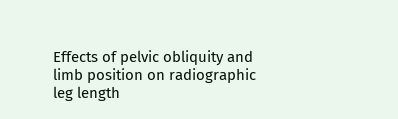Effects of pelvic obliquity and limb position on radiographic leg length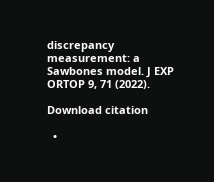discrepancy measurement: a Sawbones model. J EXP ORTOP 9, 71 (2022).

Download citation

  •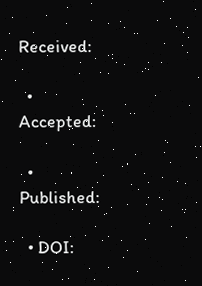Received:

  • Accepted:

  • Published:

  • DOI: